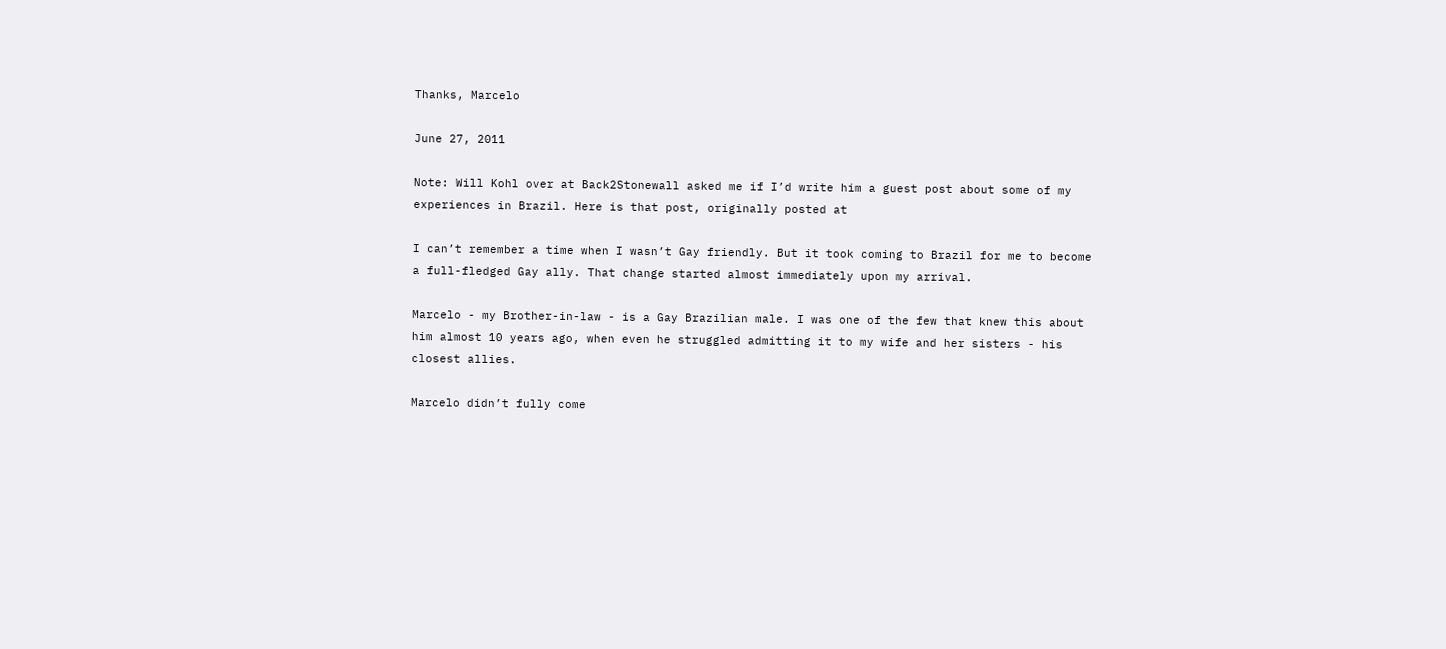Thanks, Marcelo

June 27, 2011

Note: Will Kohl over at Back2Stonewall asked me if I’d write him a guest post about some of my experiences in Brazil. Here is that post, originally posted at

I can’t remember a time when I wasn’t Gay friendly. But it took coming to Brazil for me to become a full-fledged Gay ally. That change started almost immediately upon my arrival.

Marcelo - my Brother-in-law - is a Gay Brazilian male. I was one of the few that knew this about him almost 10 years ago, when even he struggled admitting it to my wife and her sisters - his closest allies.

Marcelo didn’t fully come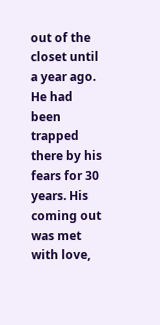out of the closet until a year ago. He had been trapped there by his fears for 30 years. His coming out was met with love,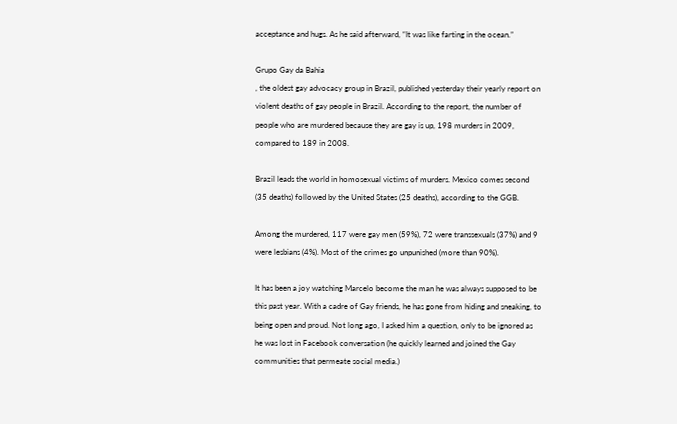acceptance and hugs. As he said afterward, “It was like farting in the ocean.”

Grupo Gay da Bahia
, the oldest gay advocacy group in Brazil, published yesterday their yearly report on violent deaths of gay people in Brazil. According to the report, the number of people who are murdered because they are gay is up, 198 murders in 2009, compared to 189 in 2008.

Brazil leads the world in homosexual victims of murders. Mexico comes second (35 deaths) followed by the United States (25 deaths), according to the GGB.

Among the murdered, 117 were gay men (59%), 72 were transsexuals (37%) and 9 were lesbians (4%). Most of the crimes go unpunished (more than 90%).

It has been a joy watching Marcelo become the man he was always supposed to be this past year. With a cadre of Gay friends, he has gone from hiding and sneaking, to being open and proud. Not long ago, I asked him a question, only to be ignored as he was lost in Facebook conversation (he quickly learned and joined the Gay communities that permeate social media.)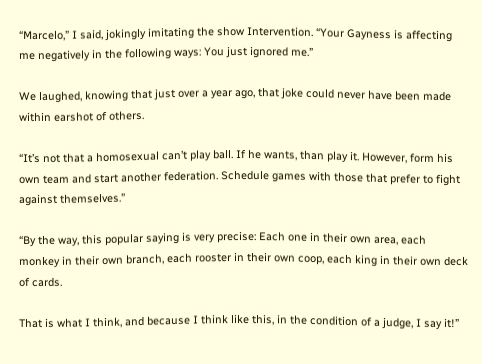“Marcelo,” I said, jokingly imitating the show Intervention. “Your Gayness is affecting me negatively in the following ways: You just ignored me.”

We laughed, knowing that just over a year ago, that joke could never have been made within earshot of others.

“It’s not that a homosexual can’t play ball. If he wants, than play it. However, form his own team and start another federation. Schedule games with those that prefer to fight against themselves.”

“By the way, this popular saying is very precise: Each one in their own area, each monkey in their own branch, each rooster in their own coop, each king in their own deck of cards.

That is what I think, and because I think like this, in the condition of a judge, I say it!”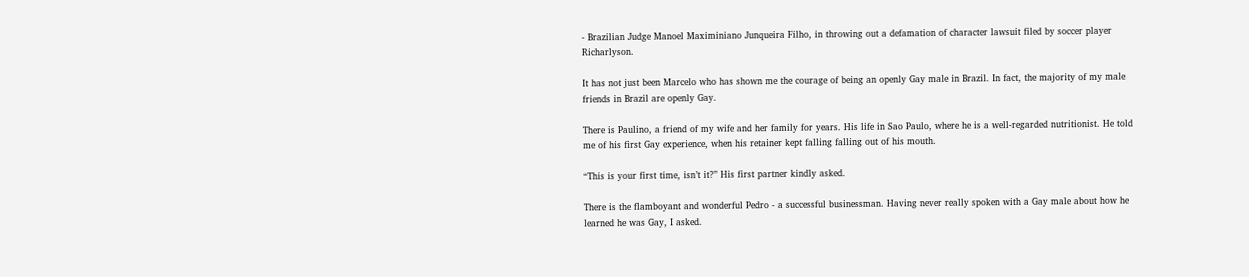- Brazilian Judge Manoel Maximiniano Junqueira Filho, in throwing out a defamation of character lawsuit filed by soccer player Richarlyson.

It has not just been Marcelo who has shown me the courage of being an openly Gay male in Brazil. In fact, the majority of my male friends in Brazil are openly Gay.

There is Paulino, a friend of my wife and her family for years. His life in Sao Paulo, where he is a well-regarded nutritionist. He told me of his first Gay experience, when his retainer kept falling falling out of his mouth.

“This is your first time, isn’t it?” His first partner kindly asked.

There is the flamboyant and wonderful Pedro - a successful businessman. Having never really spoken with a Gay male about how he learned he was Gay, I asked.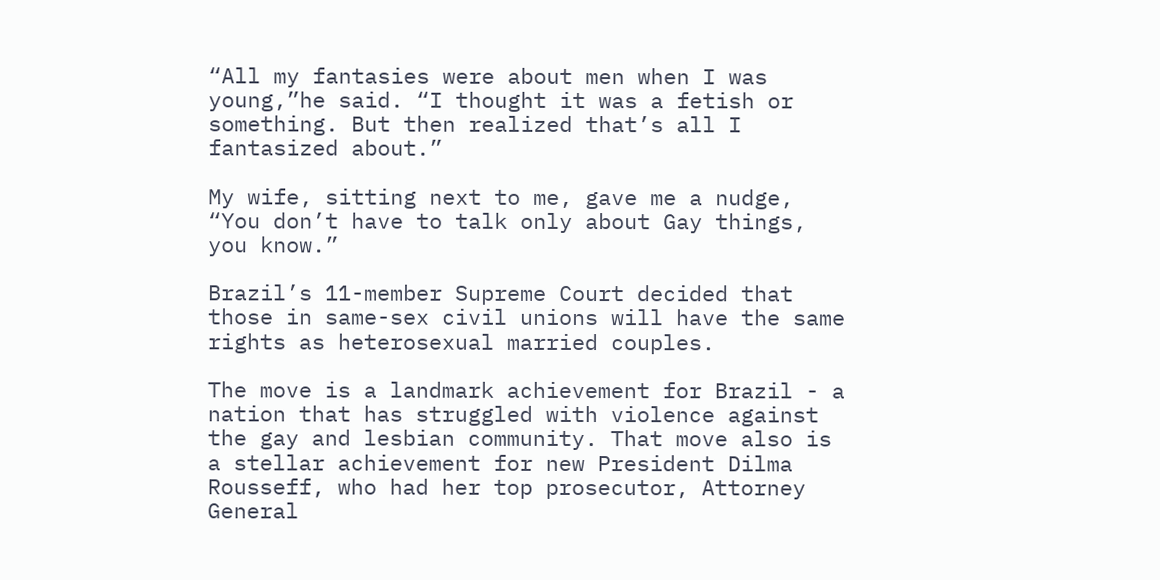“All my fantasies were about men when I was young,”he said. “I thought it was a fetish or something. But then realized that’s all I fantasized about.”

My wife, sitting next to me, gave me a nudge, “You don’t have to talk only about Gay things, you know.”

Brazil’s 11-member Supreme Court decided that those in same-sex civil unions will have the same rights as heterosexual married couples.

The move is a landmark achievement for Brazil - a nation that has struggled with violence against the gay and lesbian community. That move also is a stellar achievement for new President Dilma Rousseff, who had her top prosecutor, Attorney General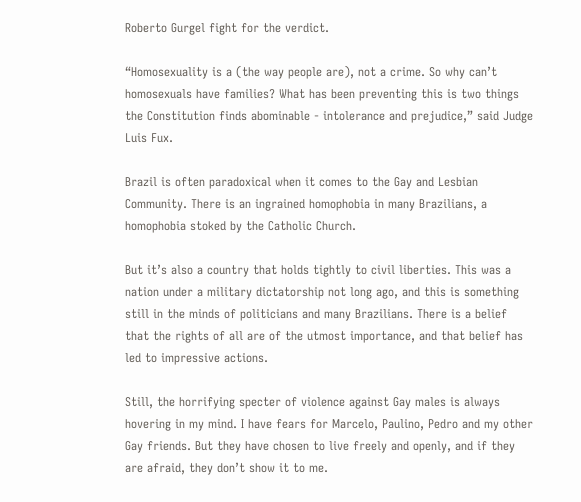Roberto Gurgel fight for the verdict.

“Homosexuality is a (the way people are), not a crime. So why can’t homosexuals have families? What has been preventing this is two things the Constitution finds abominable - intolerance and prejudice,” said Judge Luis Fux.

Brazil is often paradoxical when it comes to the Gay and Lesbian Community. There is an ingrained homophobia in many Brazilians, a homophobia stoked by the Catholic Church.

But it’s also a country that holds tightly to civil liberties. This was a nation under a military dictatorship not long ago, and this is something still in the minds of politicians and many Brazilians. There is a belief that the rights of all are of the utmost importance, and that belief has led to impressive actions.

Still, the horrifying specter of violence against Gay males is always hovering in my mind. I have fears for Marcelo, Paulino, Pedro and my other Gay friends. But they have chosen to live freely and openly, and if they are afraid, they don’t show it to me.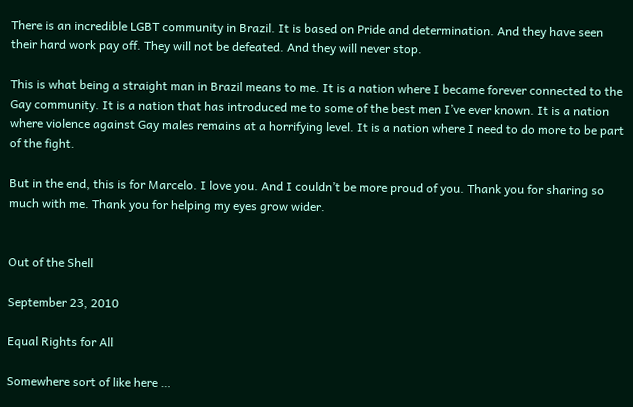There is an incredible LGBT community in Brazil. It is based on Pride and determination. And they have seen their hard work pay off. They will not be defeated. And they will never stop.

This is what being a straight man in Brazil means to me. It is a nation where I became forever connected to the Gay community. It is a nation that has introduced me to some of the best men I’ve ever known. It is a nation where violence against Gay males remains at a horrifying level. It is a nation where I need to do more to be part of the fight.

But in the end, this is for Marcelo. I love you. And I couldn’t be more proud of you. Thank you for sharing so much with me. Thank you for helping my eyes grow wider.


Out of the Shell

September 23, 2010

Equal Rights for All

Somewhere sort of like here …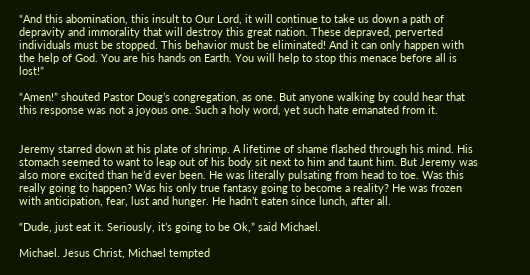“And this abomination, this insult to Our Lord, it will continue to take us down a path of depravity and immorality that will destroy this great nation. These depraved, perverted individuals must be stopped. This behavior must be eliminated! And it can only happen with the help of God. You are his hands on Earth. You will help to stop this menace before all is lost!”

“Amen!” shouted Pastor Doug’s congregation, as one. But anyone walking by could hear that this response was not a joyous one. Such a holy word, yet such hate emanated from it.


Jeremy starred down at his plate of shrimp. A lifetime of shame flashed through his mind. His stomach seemed to want to leap out of his body sit next to him and taunt him. But Jeremy was also more excited than he’d ever been. He was literally pulsating from head to toe. Was this really going to happen? Was his only true fantasy going to become a reality? He was frozen with anticipation, fear, lust and hunger. He hadn’t eaten since lunch, after all.

“Dude, just eat it. Seriously, it’s going to be Ok,” said Michael.

Michael. Jesus Christ, Michael tempted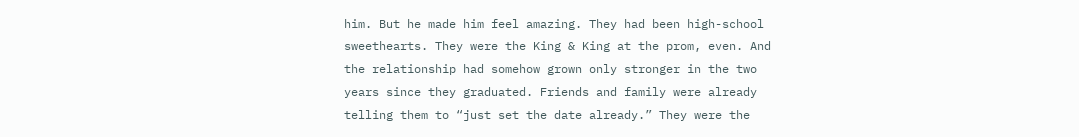him. But he made him feel amazing. They had been high-school sweethearts. They were the King & King at the prom, even. And the relationship had somehow grown only stronger in the two years since they graduated. Friends and family were already telling them to “just set the date already.” They were the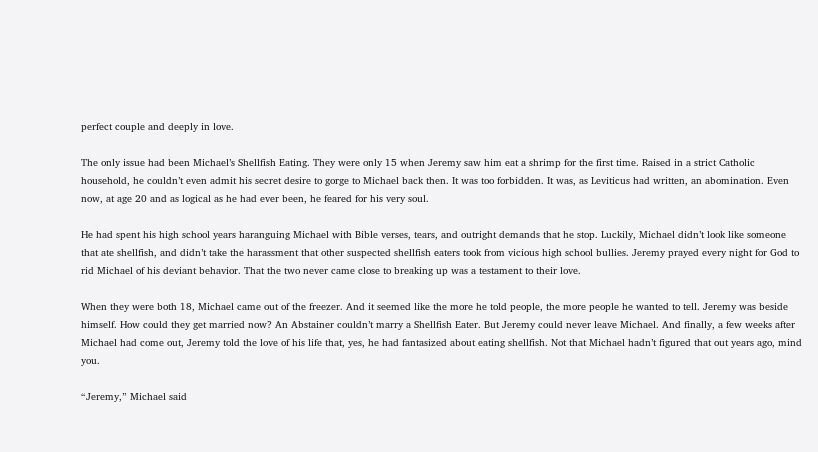perfect couple and deeply in love.

The only issue had been Michael’s Shellfish Eating. They were only 15 when Jeremy saw him eat a shrimp for the first time. Raised in a strict Catholic household, he couldn’t even admit his secret desire to gorge to Michael back then. It was too forbidden. It was, as Leviticus had written, an abomination. Even now, at age 20 and as logical as he had ever been, he feared for his very soul.

He had spent his high school years haranguing Michael with Bible verses, tears, and outright demands that he stop. Luckily, Michael didn’t look like someone that ate shellfish, and didn’t take the harassment that other suspected shellfish eaters took from vicious high school bullies. Jeremy prayed every night for God to rid Michael of his deviant behavior. That the two never came close to breaking up was a testament to their love.

When they were both 18, Michael came out of the freezer. And it seemed like the more he told people, the more people he wanted to tell. Jeremy was beside himself. How could they get married now? An Abstainer couldn’t marry a Shellfish Eater. But Jeremy could never leave Michael. And finally, a few weeks after Michael had come out, Jeremy told the love of his life that, yes, he had fantasized about eating shellfish. Not that Michael hadn’t figured that out years ago, mind you.

“Jeremy,” Michael said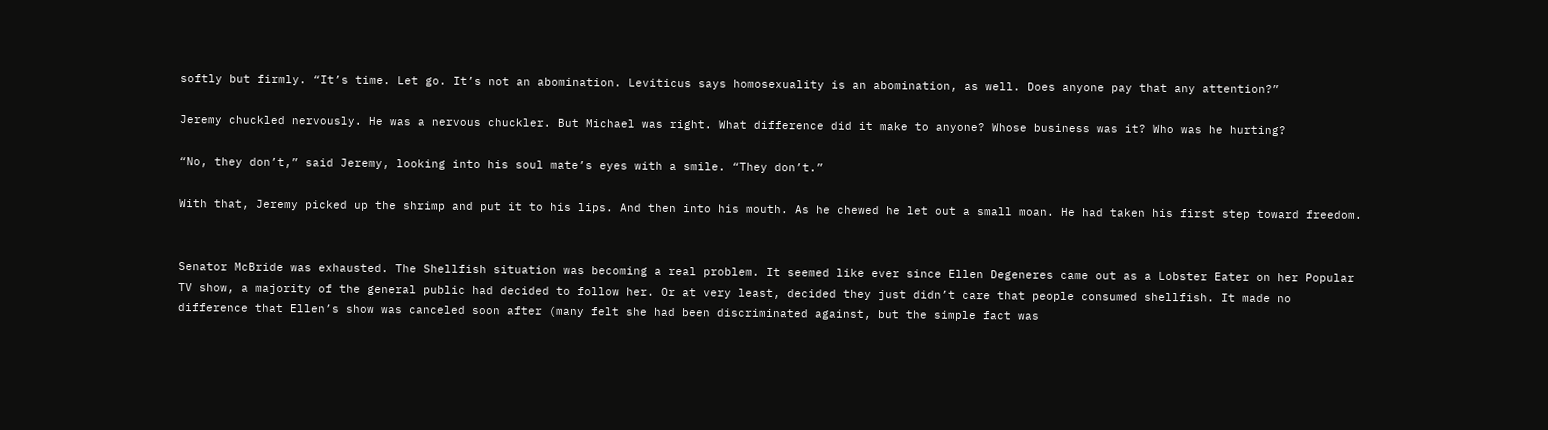softly but firmly. “It’s time. Let go. It’s not an abomination. Leviticus says homosexuality is an abomination, as well. Does anyone pay that any attention?”

Jeremy chuckled nervously. He was a nervous chuckler. But Michael was right. What difference did it make to anyone? Whose business was it? Who was he hurting?

“No, they don’t,” said Jeremy, looking into his soul mate’s eyes with a smile. “They don’t.”

With that, Jeremy picked up the shrimp and put it to his lips. And then into his mouth. As he chewed he let out a small moan. He had taken his first step toward freedom.


Senator McBride was exhausted. The Shellfish situation was becoming a real problem. It seemed like ever since Ellen Degeneres came out as a Lobster Eater on her Popular TV show, a majority of the general public had decided to follow her. Or at very least, decided they just didn’t care that people consumed shellfish. It made no difference that Ellen’s show was canceled soon after (many felt she had been discriminated against, but the simple fact was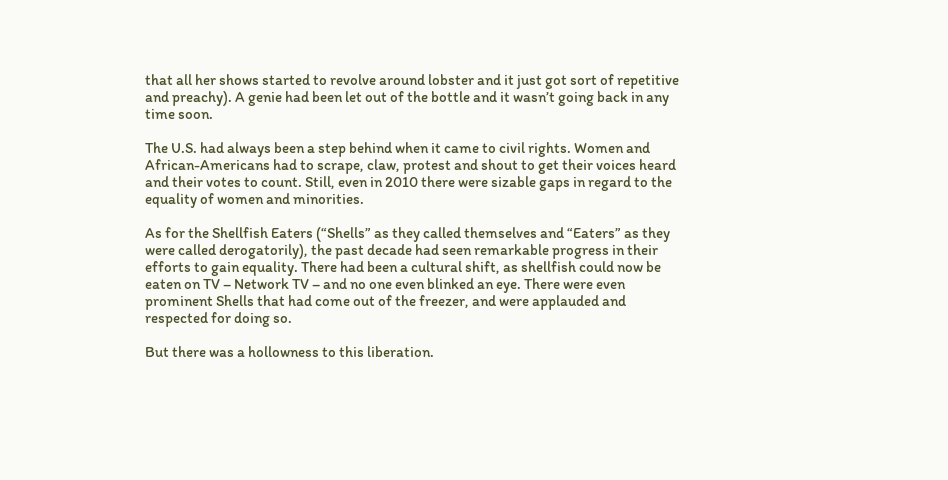that all her shows started to revolve around lobster and it just got sort of repetitive and preachy). A genie had been let out of the bottle and it wasn’t going back in any time soon.

The U.S. had always been a step behind when it came to civil rights. Women and African-Americans had to scrape, claw, protest and shout to get their voices heard and their votes to count. Still, even in 2010 there were sizable gaps in regard to the equality of women and minorities.

As for the Shellfish Eaters (“Shells” as they called themselves and “Eaters” as they were called derogatorily), the past decade had seen remarkable progress in their efforts to gain equality. There had been a cultural shift, as shellfish could now be eaten on TV – Network TV – and no one even blinked an eye. There were even prominent Shells that had come out of the freezer, and were applauded and respected for doing so.

But there was a hollowness to this liberation.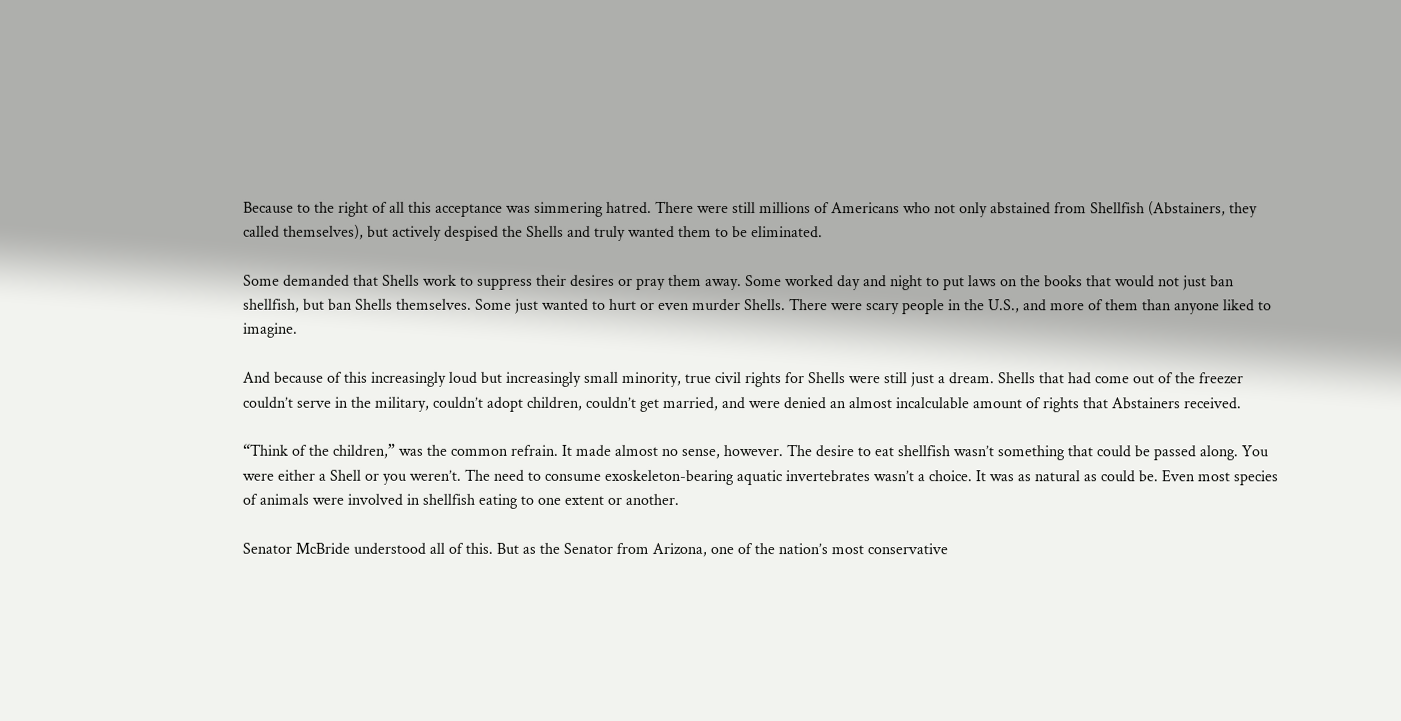Because to the right of all this acceptance was simmering hatred. There were still millions of Americans who not only abstained from Shellfish (Abstainers, they called themselves), but actively despised the Shells and truly wanted them to be eliminated.

Some demanded that Shells work to suppress their desires or pray them away. Some worked day and night to put laws on the books that would not just ban shellfish, but ban Shells themselves. Some just wanted to hurt or even murder Shells. There were scary people in the U.S., and more of them than anyone liked to imagine.

And because of this increasingly loud but increasingly small minority, true civil rights for Shells were still just a dream. Shells that had come out of the freezer couldn’t serve in the military, couldn’t adopt children, couldn’t get married, and were denied an almost incalculable amount of rights that Abstainers received.

“Think of the children,” was the common refrain. It made almost no sense, however. The desire to eat shellfish wasn’t something that could be passed along. You were either a Shell or you weren’t. The need to consume exoskeleton-bearing aquatic invertebrates wasn’t a choice. It was as natural as could be. Even most species of animals were involved in shellfish eating to one extent or another.

Senator McBride understood all of this. But as the Senator from Arizona, one of the nation’s most conservative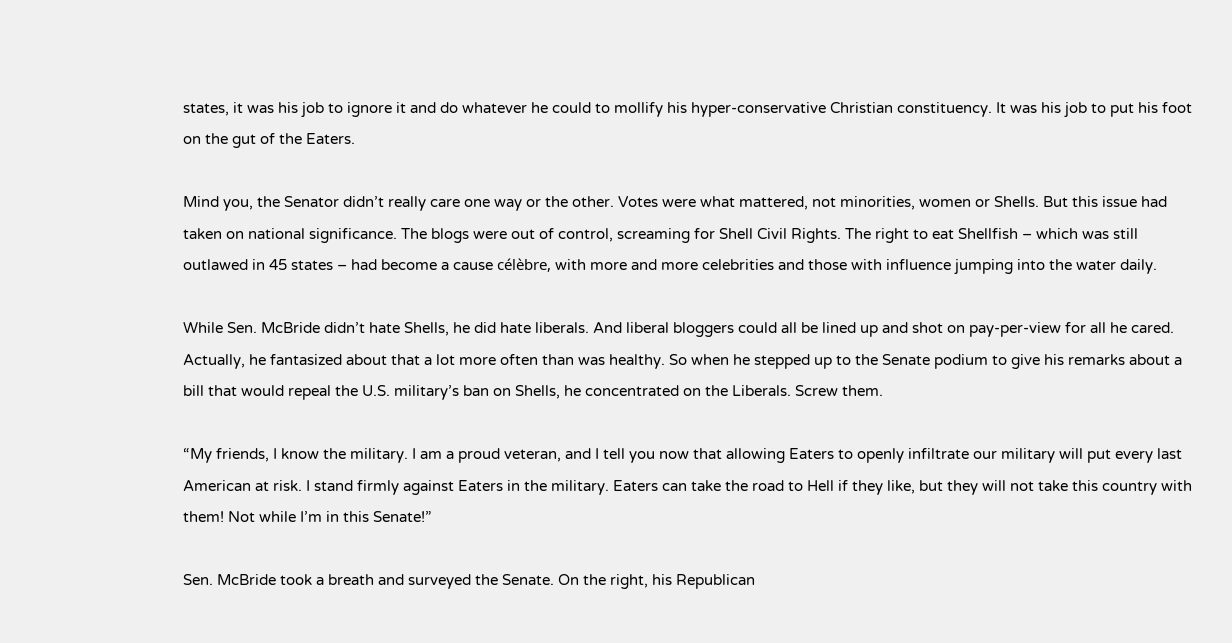states, it was his job to ignore it and do whatever he could to mollify his hyper-conservative Christian constituency. It was his job to put his foot on the gut of the Eaters.

Mind you, the Senator didn’t really care one way or the other. Votes were what mattered, not minorities, women or Shells. But this issue had taken on national significance. The blogs were out of control, screaming for Shell Civil Rights. The right to eat Shellfish – which was still outlawed in 45 states – had become a cause célèbre, with more and more celebrities and those with influence jumping into the water daily.

While Sen. McBride didn’t hate Shells, he did hate liberals. And liberal bloggers could all be lined up and shot on pay-per-view for all he cared. Actually, he fantasized about that a lot more often than was healthy. So when he stepped up to the Senate podium to give his remarks about a bill that would repeal the U.S. military’s ban on Shells, he concentrated on the Liberals. Screw them.

“My friends, I know the military. I am a proud veteran, and I tell you now that allowing Eaters to openly infiltrate our military will put every last American at risk. I stand firmly against Eaters in the military. Eaters can take the road to Hell if they like, but they will not take this country with them! Not while I’m in this Senate!”

Sen. McBride took a breath and surveyed the Senate. On the right, his Republican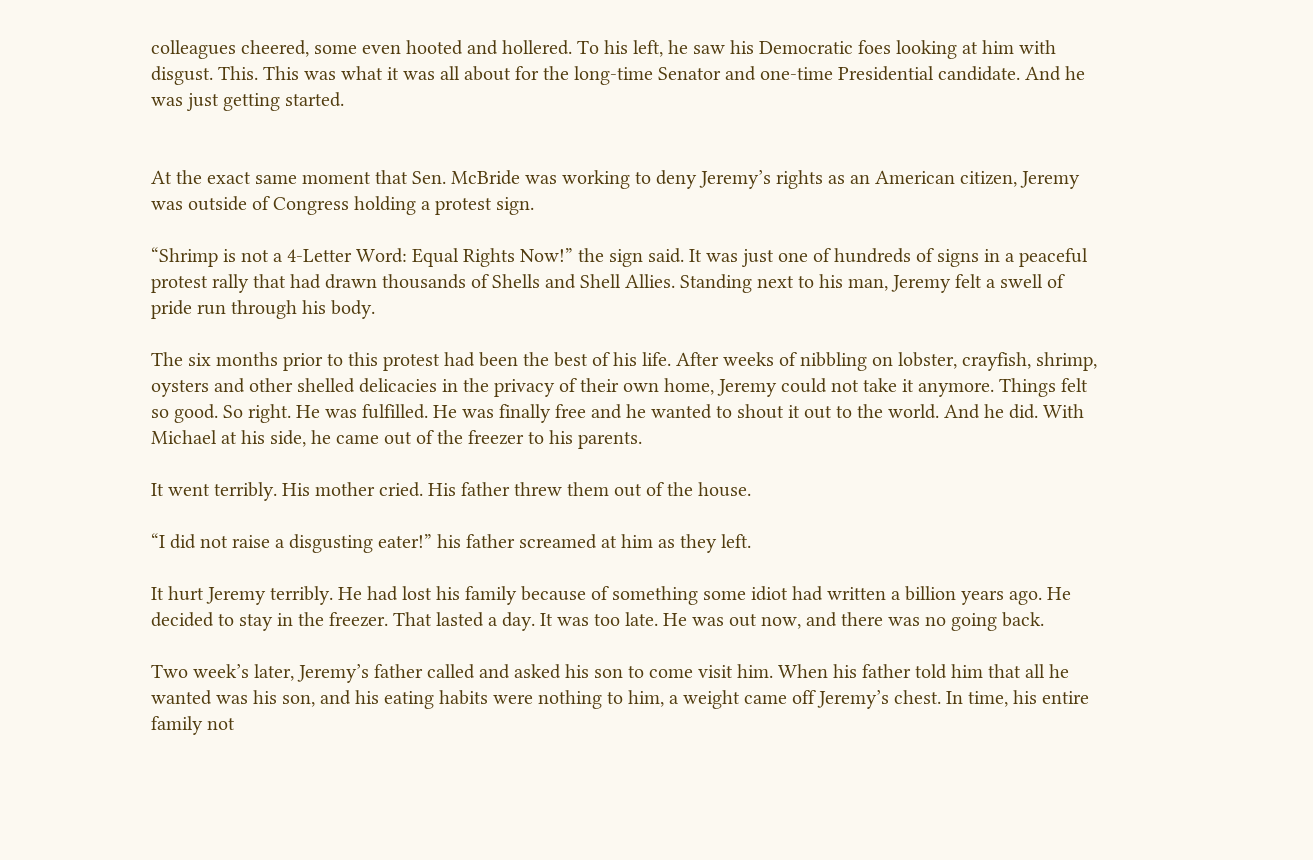colleagues cheered, some even hooted and hollered. To his left, he saw his Democratic foes looking at him with disgust. This. This was what it was all about for the long-time Senator and one-time Presidential candidate. And he was just getting started.


At the exact same moment that Sen. McBride was working to deny Jeremy’s rights as an American citizen, Jeremy was outside of Congress holding a protest sign.

“Shrimp is not a 4-Letter Word: Equal Rights Now!” the sign said. It was just one of hundreds of signs in a peaceful protest rally that had drawn thousands of Shells and Shell Allies. Standing next to his man, Jeremy felt a swell of pride run through his body.

The six months prior to this protest had been the best of his life. After weeks of nibbling on lobster, crayfish, shrimp, oysters and other shelled delicacies in the privacy of their own home, Jeremy could not take it anymore. Things felt so good. So right. He was fulfilled. He was finally free and he wanted to shout it out to the world. And he did. With Michael at his side, he came out of the freezer to his parents.

It went terribly. His mother cried. His father threw them out of the house.

“I did not raise a disgusting eater!” his father screamed at him as they left.

It hurt Jeremy terribly. He had lost his family because of something some idiot had written a billion years ago. He decided to stay in the freezer. That lasted a day. It was too late. He was out now, and there was no going back.

Two week’s later, Jeremy’s father called and asked his son to come visit him. When his father told him that all he wanted was his son, and his eating habits were nothing to him, a weight came off Jeremy’s chest. In time, his entire family not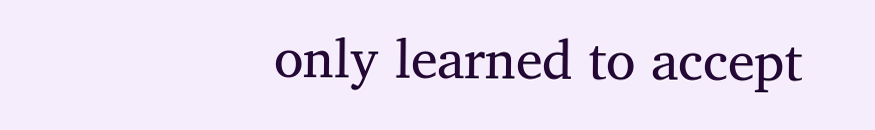only learned to accept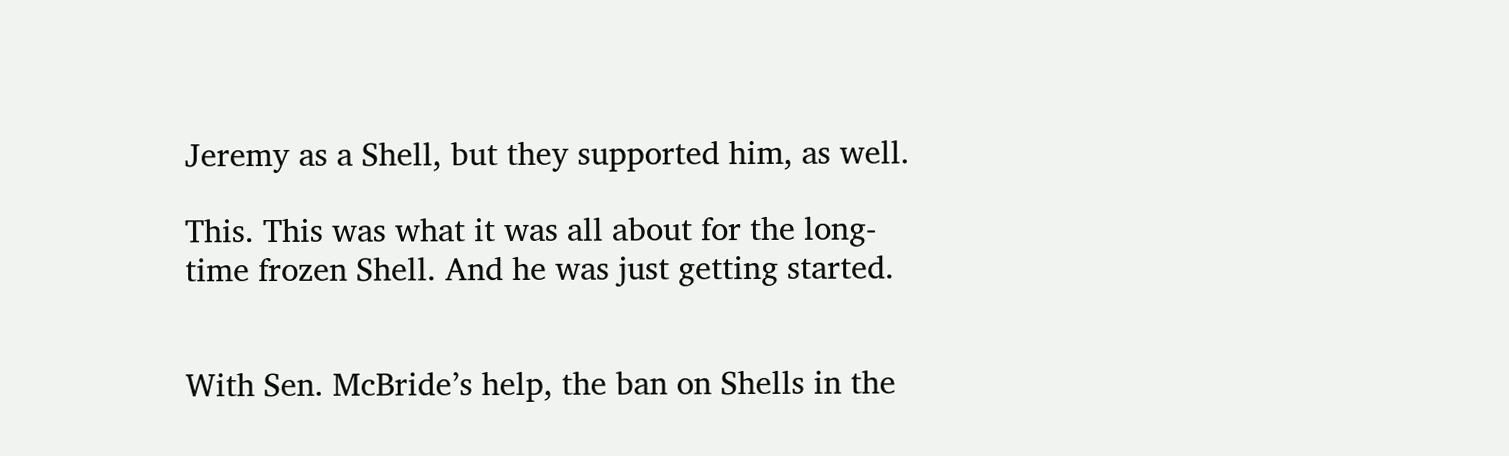Jeremy as a Shell, but they supported him, as well.

This. This was what it was all about for the long-time frozen Shell. And he was just getting started.


With Sen. McBride’s help, the ban on Shells in the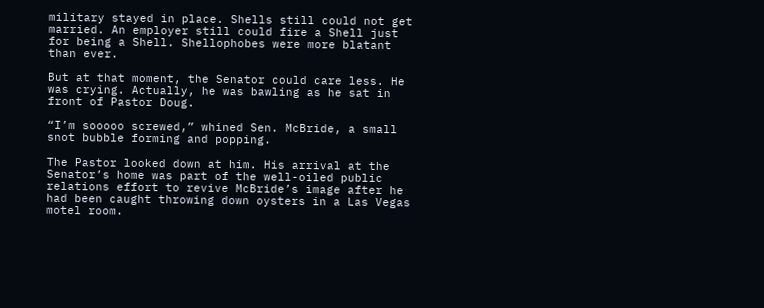military stayed in place. Shells still could not get married. An employer still could fire a Shell just for being a Shell. Shellophobes were more blatant than ever.

But at that moment, the Senator could care less. He was crying. Actually, he was bawling as he sat in front of Pastor Doug.

“I’m sooooo screwed,” whined Sen. McBride, a small snot bubble forming and popping.

The Pastor looked down at him. His arrival at the Senator’s home was part of the well-oiled public relations effort to revive McBride’s image after he had been caught throwing down oysters in a Las Vegas motel room.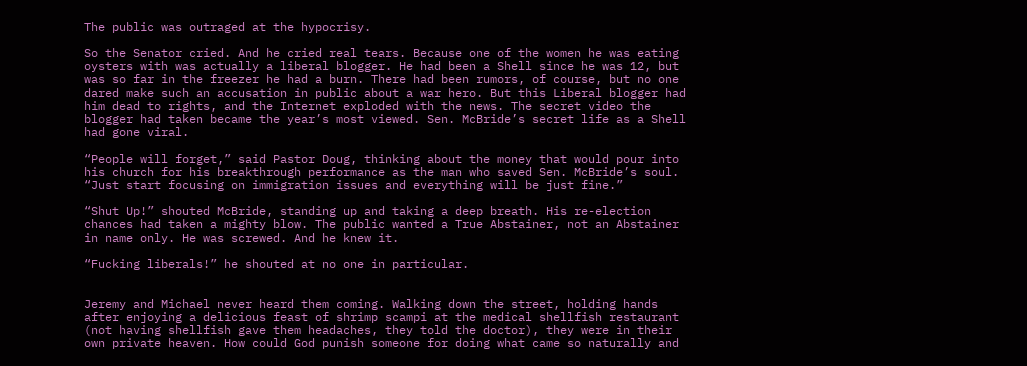The public was outraged at the hypocrisy.

So the Senator cried. And he cried real tears. Because one of the women he was eating oysters with was actually a liberal blogger. He had been a Shell since he was 12, but was so far in the freezer he had a burn. There had been rumors, of course, but no one dared make such an accusation in public about a war hero. But this Liberal blogger had him dead to rights, and the Internet exploded with the news. The secret video the blogger had taken became the year’s most viewed. Sen. McBride’s secret life as a Shell had gone viral.

“People will forget,” said Pastor Doug, thinking about the money that would pour into his church for his breakthrough performance as the man who saved Sen. McBride’s soul. “Just start focusing on immigration issues and everything will be just fine.”

“Shut Up!” shouted McBride, standing up and taking a deep breath. His re-election chances had taken a mighty blow. The public wanted a True Abstainer, not an Abstainer in name only. He was screwed. And he knew it.

“Fucking liberals!” he shouted at no one in particular.


Jeremy and Michael never heard them coming. Walking down the street, holding hands after enjoying a delicious feast of shrimp scampi at the medical shellfish restaurant (not having shellfish gave them headaches, they told the doctor), they were in their own private heaven. How could God punish someone for doing what came so naturally and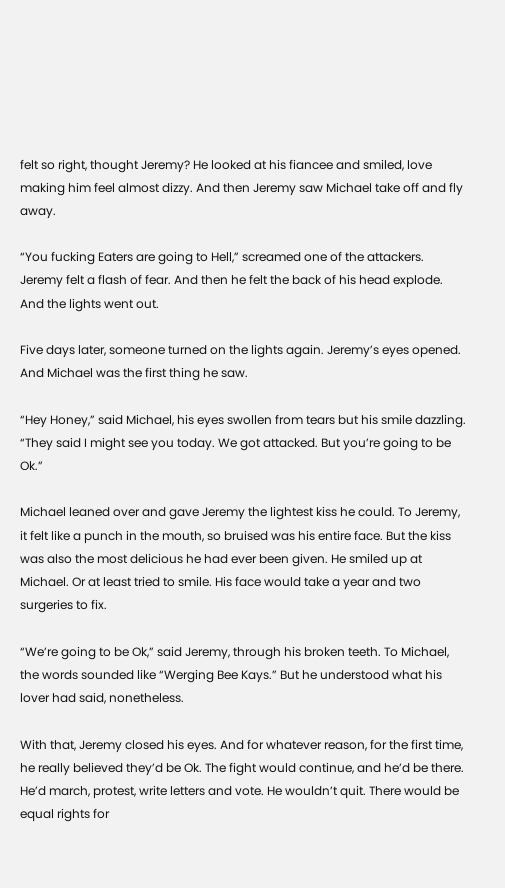felt so right, thought Jeremy? He looked at his fiancee and smiled, love making him feel almost dizzy. And then Jeremy saw Michael take off and fly away.

“You fucking Eaters are going to Hell,” screamed one of the attackers. Jeremy felt a flash of fear. And then he felt the back of his head explode. And the lights went out.

Five days later, someone turned on the lights again. Jeremy’s eyes opened. And Michael was the first thing he saw.

“Hey Honey,” said Michael, his eyes swollen from tears but his smile dazzling. “They said I might see you today. We got attacked. But you’re going to be Ok.”

Michael leaned over and gave Jeremy the lightest kiss he could. To Jeremy, it felt like a punch in the mouth, so bruised was his entire face. But the kiss was also the most delicious he had ever been given. He smiled up at Michael. Or at least tried to smile. His face would take a year and two surgeries to fix.

“We’re going to be Ok,” said Jeremy, through his broken teeth. To Michael, the words sounded like “Werging Bee Kays.” But he understood what his lover had said, nonetheless.

With that, Jeremy closed his eyes. And for whatever reason, for the first time, he really believed they’d be Ok. The fight would continue, and he’d be there. He’d march, protest, write letters and vote. He wouldn’t quit. There would be equal rights for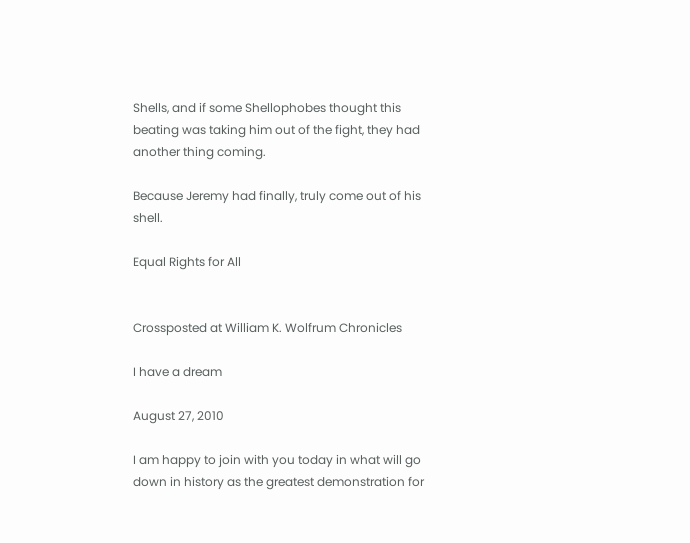Shells, and if some Shellophobes thought this beating was taking him out of the fight, they had another thing coming.

Because Jeremy had finally, truly come out of his shell.

Equal Rights for All


Crossposted at William K. Wolfrum Chronicles

I have a dream

August 27, 2010

I am happy to join with you today in what will go down in history as the greatest demonstration for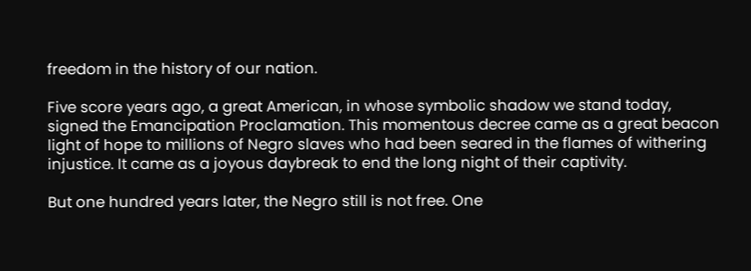freedom in the history of our nation.

Five score years ago, a great American, in whose symbolic shadow we stand today, signed the Emancipation Proclamation. This momentous decree came as a great beacon light of hope to millions of Negro slaves who had been seared in the flames of withering injustice. It came as a joyous daybreak to end the long night of their captivity.

But one hundred years later, the Negro still is not free. One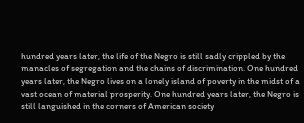hundred years later, the life of the Negro is still sadly crippled by the manacles of segregation and the chains of discrimination. One hundred years later, the Negro lives on a lonely island of poverty in the midst of a vast ocean of material prosperity. One hundred years later, the Negro is still languished in the corners of American society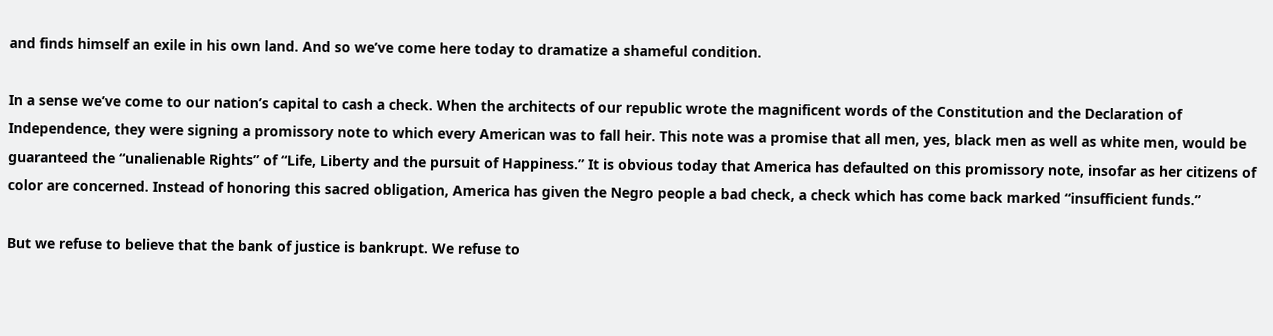and finds himself an exile in his own land. And so we’ve come here today to dramatize a shameful condition.

In a sense we’ve come to our nation’s capital to cash a check. When the architects of our republic wrote the magnificent words of the Constitution and the Declaration of Independence, they were signing a promissory note to which every American was to fall heir. This note was a promise that all men, yes, black men as well as white men, would be guaranteed the “unalienable Rights” of “Life, Liberty and the pursuit of Happiness.” It is obvious today that America has defaulted on this promissory note, insofar as her citizens of color are concerned. Instead of honoring this sacred obligation, America has given the Negro people a bad check, a check which has come back marked “insufficient funds.”

But we refuse to believe that the bank of justice is bankrupt. We refuse to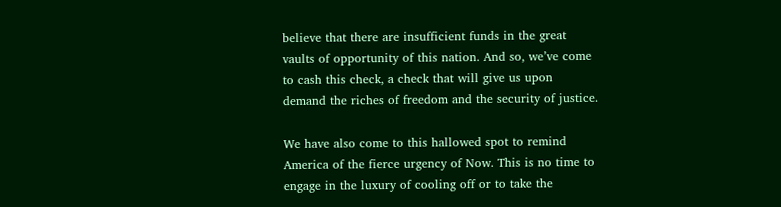believe that there are insufficient funds in the great vaults of opportunity of this nation. And so, we’ve come to cash this check, a check that will give us upon demand the riches of freedom and the security of justice.

We have also come to this hallowed spot to remind America of the fierce urgency of Now. This is no time to engage in the luxury of cooling off or to take the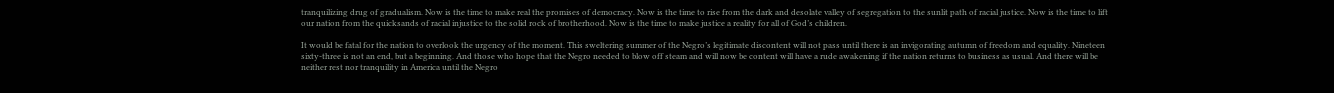tranquilizing drug of gradualism. Now is the time to make real the promises of democracy. Now is the time to rise from the dark and desolate valley of segregation to the sunlit path of racial justice. Now is the time to lift our nation from the quicksands of racial injustice to the solid rock of brotherhood. Now is the time to make justice a reality for all of God’s children.

It would be fatal for the nation to overlook the urgency of the moment. This sweltering summer of the Negro’s legitimate discontent will not pass until there is an invigorating autumn of freedom and equality. Nineteen sixty-three is not an end, but a beginning. And those who hope that the Negro needed to blow off steam and will now be content will have a rude awakening if the nation returns to business as usual. And there will be neither rest nor tranquility in America until the Negro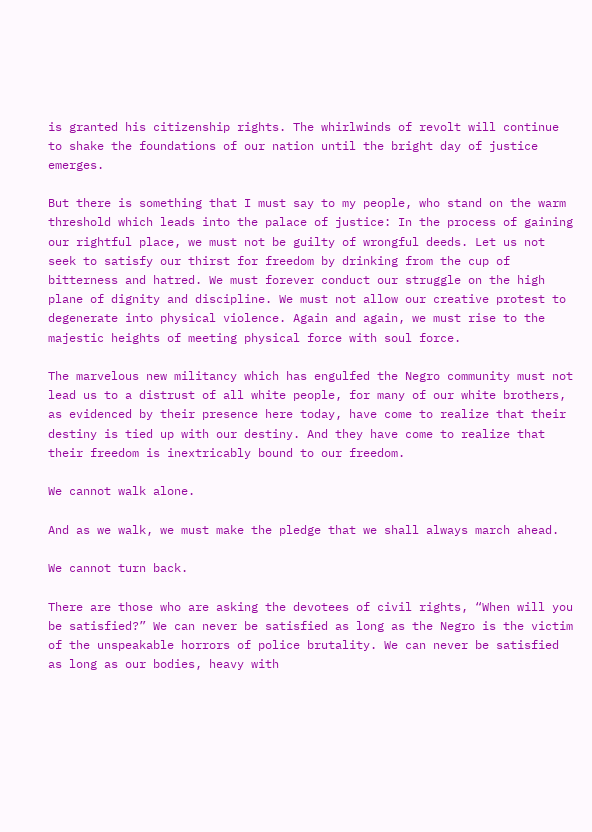is granted his citizenship rights. The whirlwinds of revolt will continue to shake the foundations of our nation until the bright day of justice emerges.

But there is something that I must say to my people, who stand on the warm threshold which leads into the palace of justice: In the process of gaining our rightful place, we must not be guilty of wrongful deeds. Let us not seek to satisfy our thirst for freedom by drinking from the cup of bitterness and hatred. We must forever conduct our struggle on the high plane of dignity and discipline. We must not allow our creative protest to degenerate into physical violence. Again and again, we must rise to the majestic heights of meeting physical force with soul force.

The marvelous new militancy which has engulfed the Negro community must not lead us to a distrust of all white people, for many of our white brothers, as evidenced by their presence here today, have come to realize that their destiny is tied up with our destiny. And they have come to realize that their freedom is inextricably bound to our freedom.

We cannot walk alone.

And as we walk, we must make the pledge that we shall always march ahead.

We cannot turn back.

There are those who are asking the devotees of civil rights, “When will you be satisfied?” We can never be satisfied as long as the Negro is the victim of the unspeakable horrors of police brutality. We can never be satisfied as long as our bodies, heavy with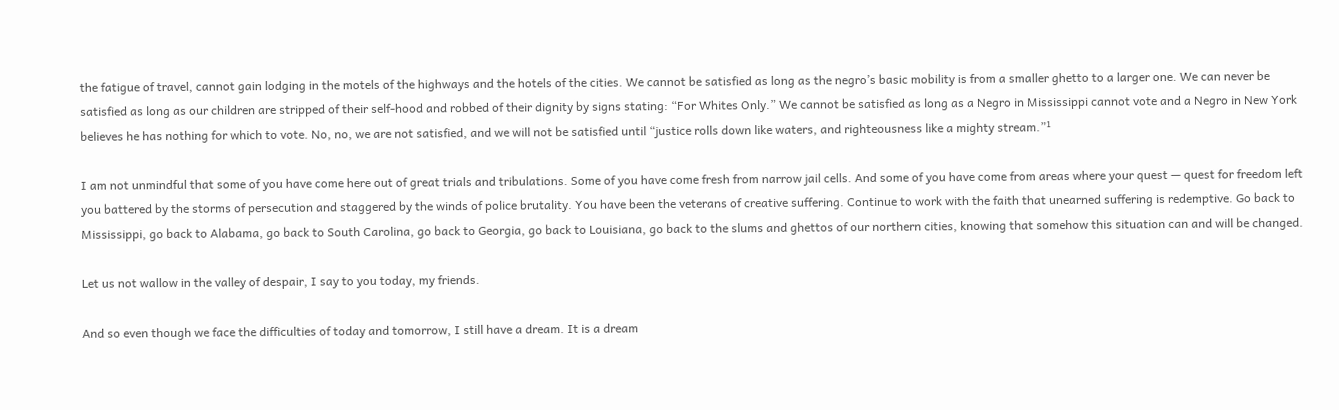the fatigue of travel, cannot gain lodging in the motels of the highways and the hotels of the cities. We cannot be satisfied as long as the negro’s basic mobility is from a smaller ghetto to a larger one. We can never be satisfied as long as our children are stripped of their self-hood and robbed of their dignity by signs stating: “For Whites Only.” We cannot be satisfied as long as a Negro in Mississippi cannot vote and a Negro in New York believes he has nothing for which to vote. No, no, we are not satisfied, and we will not be satisfied until “justice rolls down like waters, and righteousness like a mighty stream.”¹

I am not unmindful that some of you have come here out of great trials and tribulations. Some of you have come fresh from narrow jail cells. And some of you have come from areas where your quest — quest for freedom left you battered by the storms of persecution and staggered by the winds of police brutality. You have been the veterans of creative suffering. Continue to work with the faith that unearned suffering is redemptive. Go back to Mississippi, go back to Alabama, go back to South Carolina, go back to Georgia, go back to Louisiana, go back to the slums and ghettos of our northern cities, knowing that somehow this situation can and will be changed.

Let us not wallow in the valley of despair, I say to you today, my friends.

And so even though we face the difficulties of today and tomorrow, I still have a dream. It is a dream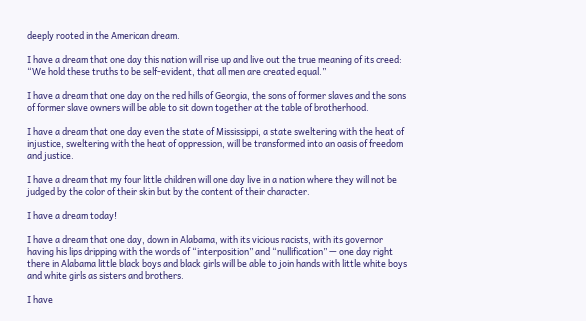deeply rooted in the American dream.

I have a dream that one day this nation will rise up and live out the true meaning of its creed: “We hold these truths to be self-evident, that all men are created equal.”

I have a dream that one day on the red hills of Georgia, the sons of former slaves and the sons of former slave owners will be able to sit down together at the table of brotherhood.

I have a dream that one day even the state of Mississippi, a state sweltering with the heat of injustice, sweltering with the heat of oppression, will be transformed into an oasis of freedom and justice.

I have a dream that my four little children will one day live in a nation where they will not be judged by the color of their skin but by the content of their character.

I have a dream today!

I have a dream that one day, down in Alabama, with its vicious racists, with its governor having his lips dripping with the words of “interposition” and “nullification” — one day right there in Alabama little black boys and black girls will be able to join hands with little white boys and white girls as sisters and brothers.

I have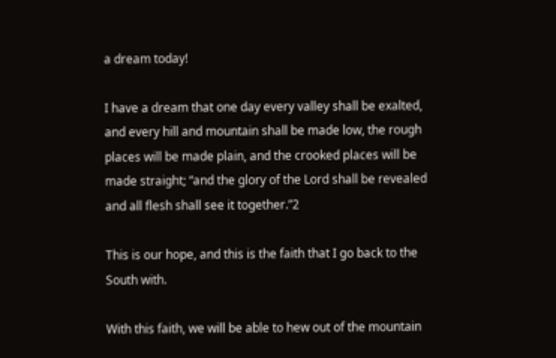a dream today!

I have a dream that one day every valley shall be exalted, and every hill and mountain shall be made low, the rough places will be made plain, and the crooked places will be made straight; “and the glory of the Lord shall be revealed and all flesh shall see it together.”2

This is our hope, and this is the faith that I go back to the South with.

With this faith, we will be able to hew out of the mountain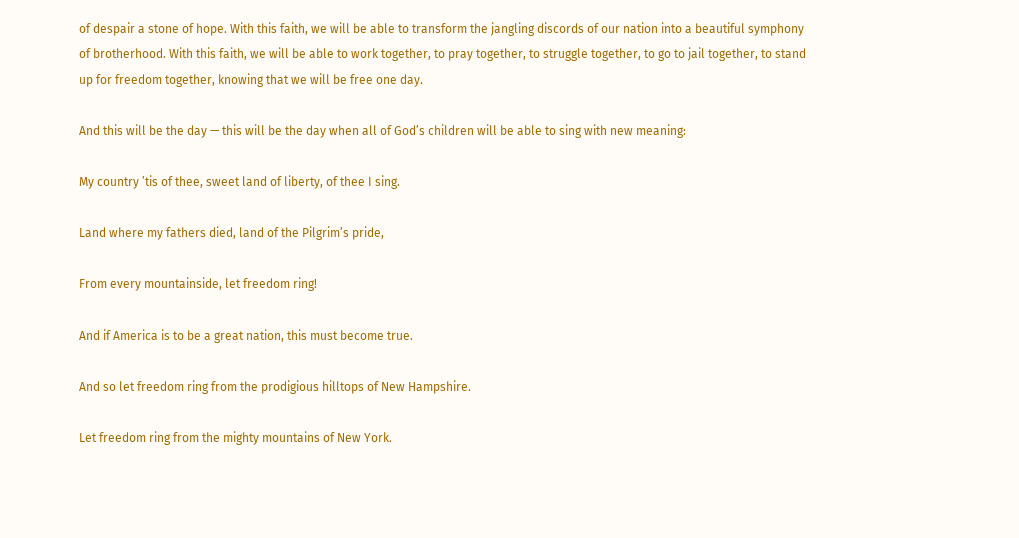of despair a stone of hope. With this faith, we will be able to transform the jangling discords of our nation into a beautiful symphony of brotherhood. With this faith, we will be able to work together, to pray together, to struggle together, to go to jail together, to stand up for freedom together, knowing that we will be free one day.

And this will be the day — this will be the day when all of God’s children will be able to sing with new meaning:

My country ’tis of thee, sweet land of liberty, of thee I sing.

Land where my fathers died, land of the Pilgrim’s pride,

From every mountainside, let freedom ring!

And if America is to be a great nation, this must become true.

And so let freedom ring from the prodigious hilltops of New Hampshire.

Let freedom ring from the mighty mountains of New York.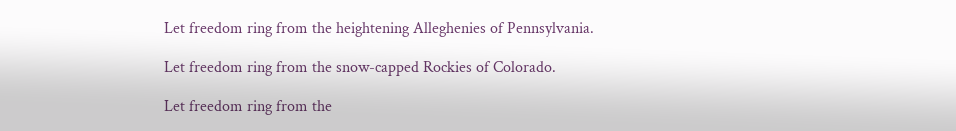Let freedom ring from the heightening Alleghenies of Pennsylvania.

Let freedom ring from the snow-capped Rockies of Colorado.

Let freedom ring from the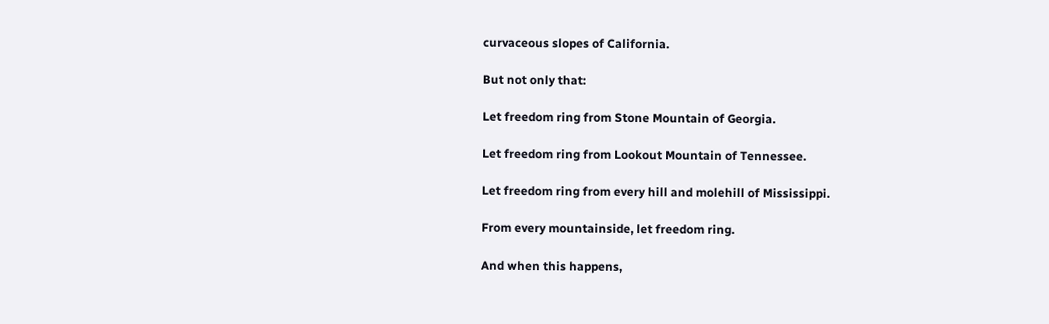curvaceous slopes of California.

But not only that:

Let freedom ring from Stone Mountain of Georgia.

Let freedom ring from Lookout Mountain of Tennessee.

Let freedom ring from every hill and molehill of Mississippi.

From every mountainside, let freedom ring.

And when this happens,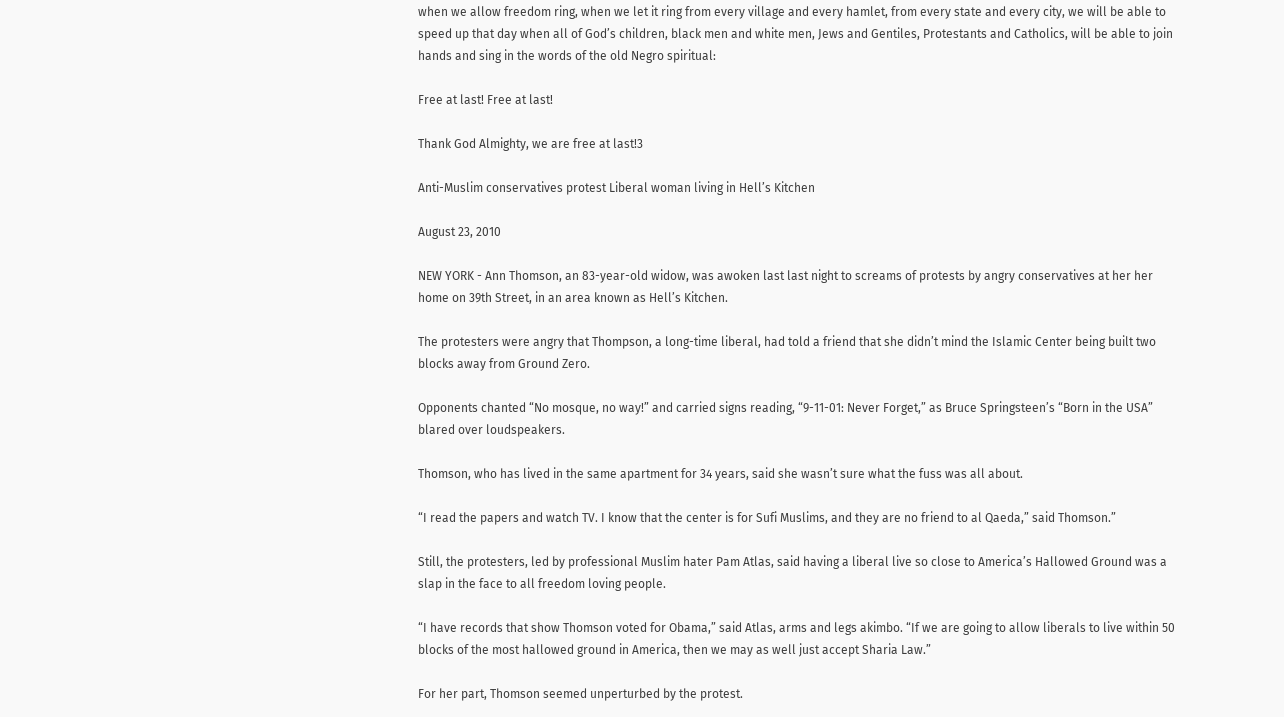when we allow freedom ring, when we let it ring from every village and every hamlet, from every state and every city, we will be able to speed up that day when all of God’s children, black men and white men, Jews and Gentiles, Protestants and Catholics, will be able to join hands and sing in the words of the old Negro spiritual:

Free at last! Free at last!

Thank God Almighty, we are free at last!3

Anti-Muslim conservatives protest Liberal woman living in Hell’s Kitchen

August 23, 2010

NEW YORK - Ann Thomson, an 83-year-old widow, was awoken last last night to screams of protests by angry conservatives at her her home on 39th Street, in an area known as Hell’s Kitchen.

The protesters were angry that Thompson, a long-time liberal, had told a friend that she didn’t mind the Islamic Center being built two blocks away from Ground Zero.

Opponents chanted “No mosque, no way!” and carried signs reading, “9-11-01: Never Forget,” as Bruce Springsteen’s “Born in the USA” blared over loudspeakers.

Thomson, who has lived in the same apartment for 34 years, said she wasn’t sure what the fuss was all about.

“I read the papers and watch TV. I know that the center is for Sufi Muslims, and they are no friend to al Qaeda,” said Thomson.”

Still, the protesters, led by professional Muslim hater Pam Atlas, said having a liberal live so close to America’s Hallowed Ground was a slap in the face to all freedom loving people.

“I have records that show Thomson voted for Obama,” said Atlas, arms and legs akimbo. “If we are going to allow liberals to live within 50 blocks of the most hallowed ground in America, then we may as well just accept Sharia Law.”

For her part, Thomson seemed unperturbed by the protest.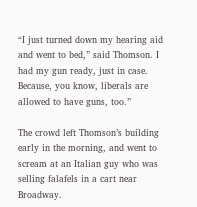“I just turned down my hearing aid and went to bed,” said Thomson. I had my gun ready, just in case. Because, you know, liberals are allowed to have guns, too.”

The crowd left Thomson’s building early in the morning, and went to scream at an Italian guy who was selling falafels in a cart near Broadway.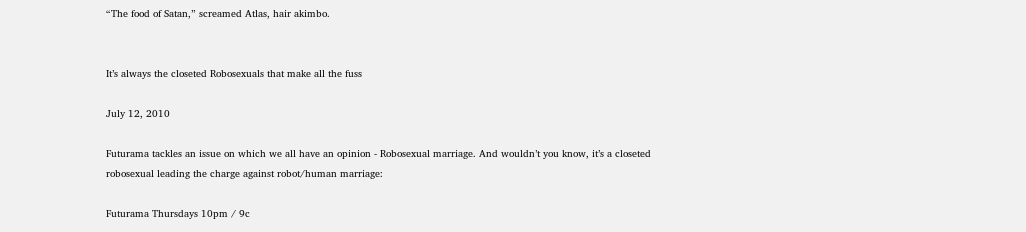“The food of Satan,” screamed Atlas, hair akimbo.


It’s always the closeted Robosexuals that make all the fuss

July 12, 2010

Futurama tackles an issue on which we all have an opinion - Robosexual marriage. And wouldn’t you know, it’s a closeted robosexual leading the charge against robot/human marriage:

Futurama Thursdays 10pm / 9c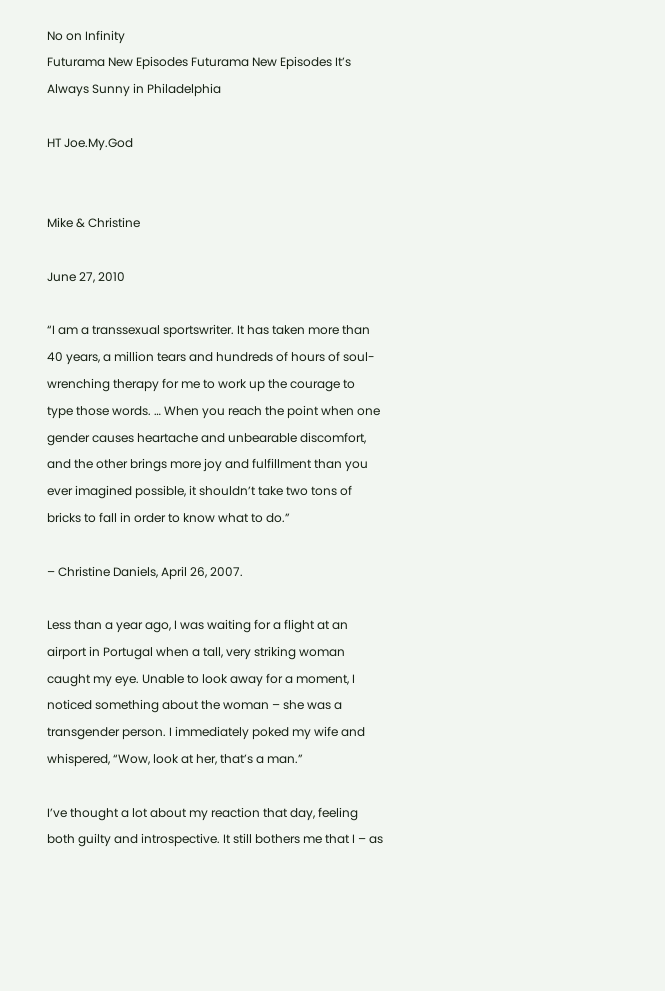No on Infinity
Futurama New Episodes Futurama New Episodes It’s Always Sunny in Philadelphia

HT Joe.My.God


Mike & Christine

June 27, 2010

“I am a transsexual sportswriter. It has taken more than 40 years, a million tears and hundreds of hours of soul-wrenching therapy for me to work up the courage to type those words. … When you reach the point when one gender causes heartache and unbearable discomfort, and the other brings more joy and fulfillment than you ever imagined possible, it shouldn’t take two tons of bricks to fall in order to know what to do.”

– Christine Daniels, April 26, 2007.

Less than a year ago, I was waiting for a flight at an airport in Portugal when a tall, very striking woman caught my eye. Unable to look away for a moment, I noticed something about the woman – she was a transgender person. I immediately poked my wife and whispered, “Wow, look at her, that’s a man.”

I’ve thought a lot about my reaction that day, feeling both guilty and introspective. It still bothers me that I – as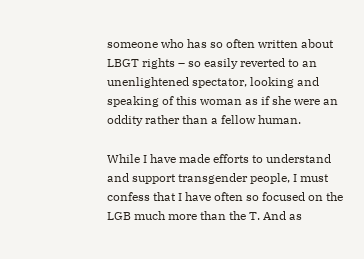someone who has so often written about LBGT rights – so easily reverted to an unenlightened spectator, looking and speaking of this woman as if she were an oddity rather than a fellow human.

While I have made efforts to understand and support transgender people, I must confess that I have often so focused on the LGB much more than the T. And as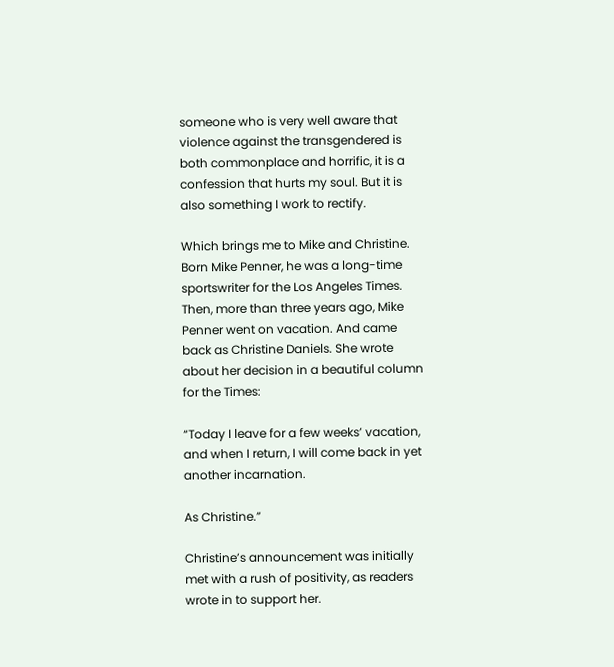someone who is very well aware that violence against the transgendered is both commonplace and horrific, it is a confession that hurts my soul. But it is also something I work to rectify.

Which brings me to Mike and Christine. Born Mike Penner, he was a long-time sportswriter for the Los Angeles Times. Then, more than three years ago, Mike Penner went on vacation. And came back as Christine Daniels. She wrote about her decision in a beautiful column for the Times:

“Today I leave for a few weeks’ vacation, and when I return, I will come back in yet another incarnation.

As Christine.”

Christine’s announcement was initially met with a rush of positivity, as readers wrote in to support her.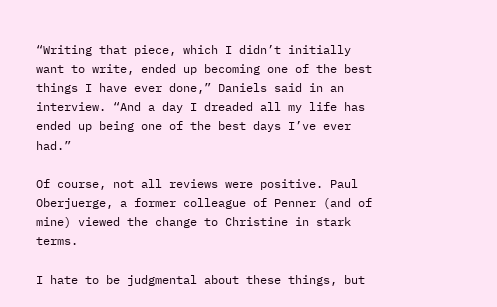“Writing that piece, which I didn’t initially want to write, ended up becoming one of the best things I have ever done,” Daniels said in an interview. “And a day I dreaded all my life has ended up being one of the best days I’ve ever had.”

Of course, not all reviews were positive. Paul Oberjuerge, a former colleague of Penner (and of mine) viewed the change to Christine in stark terms.

I hate to be judgmental about these things, but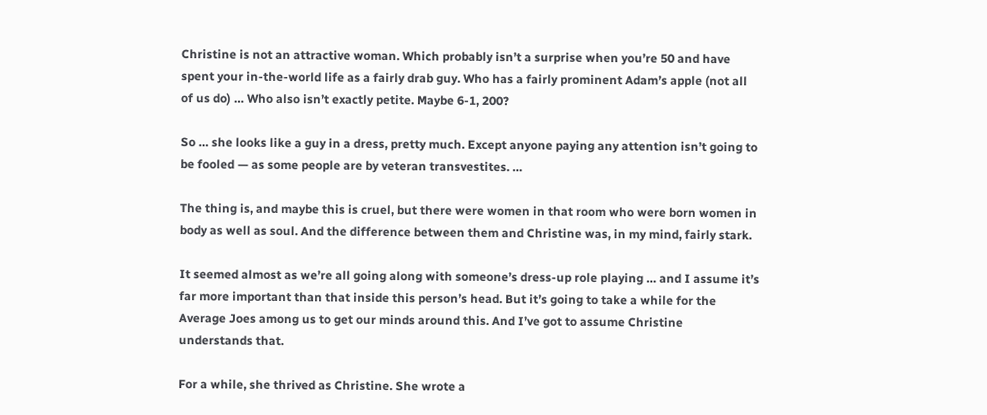Christine is not an attractive woman. Which probably isn’t a surprise when you’re 50 and have spent your in-the-world life as a fairly drab guy. Who has a fairly prominent Adam’s apple (not all of us do) … Who also isn’t exactly petite. Maybe 6-1, 200?

So … she looks like a guy in a dress, pretty much. Except anyone paying any attention isn’t going to be fooled — as some people are by veteran transvestites. …

The thing is, and maybe this is cruel, but there were women in that room who were born women in body as well as soul. And the difference between them and Christine was, in my mind, fairly stark.

It seemed almost as we’re all going along with someone’s dress-up role playing … and I assume it’s far more important than that inside this person’s head. But it’s going to take a while for the Average Joes among us to get our minds around this. And I’ve got to assume Christine understands that.

For a while, she thrived as Christine. She wrote a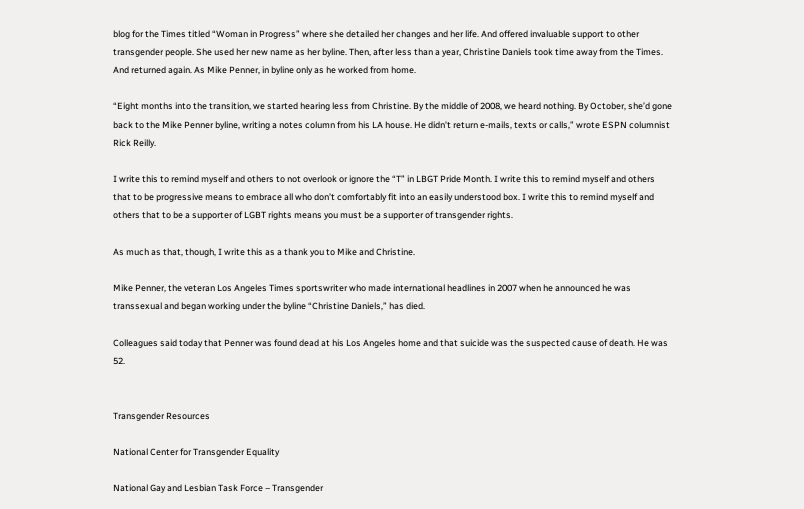blog for the Times titled “Woman in Progress” where she detailed her changes and her life. And offered invaluable support to other transgender people. She used her new name as her byline. Then, after less than a year, Christine Daniels took time away from the Times. And returned again. As Mike Penner, in byline only as he worked from home.

“Eight months into the transition, we started hearing less from Christine. By the middle of 2008, we heard nothing. By October, she’d gone back to the Mike Penner byline, writing a notes column from his LA house. He didn’t return e-mails, texts or calls,” wrote ESPN columnist Rick Reilly.

I write this to remind myself and others to not overlook or ignore the “T” in LBGT Pride Month. I write this to remind myself and others that to be progressive means to embrace all who don’t comfortably fit into an easily understood box. I write this to remind myself and others that to be a supporter of LGBT rights means you must be a supporter of transgender rights.

As much as that, though, I write this as a thank you to Mike and Christine.

Mike Penner, the veteran Los Angeles Times sportswriter who made international headlines in 2007 when he announced he was transsexual and began working under the byline “Christine Daniels,” has died.

Colleagues said today that Penner was found dead at his Los Angeles home and that suicide was the suspected cause of death. He was 52.


Transgender Resources

National Center for Transgender Equality

National Gay and Lesbian Task Force – Transgender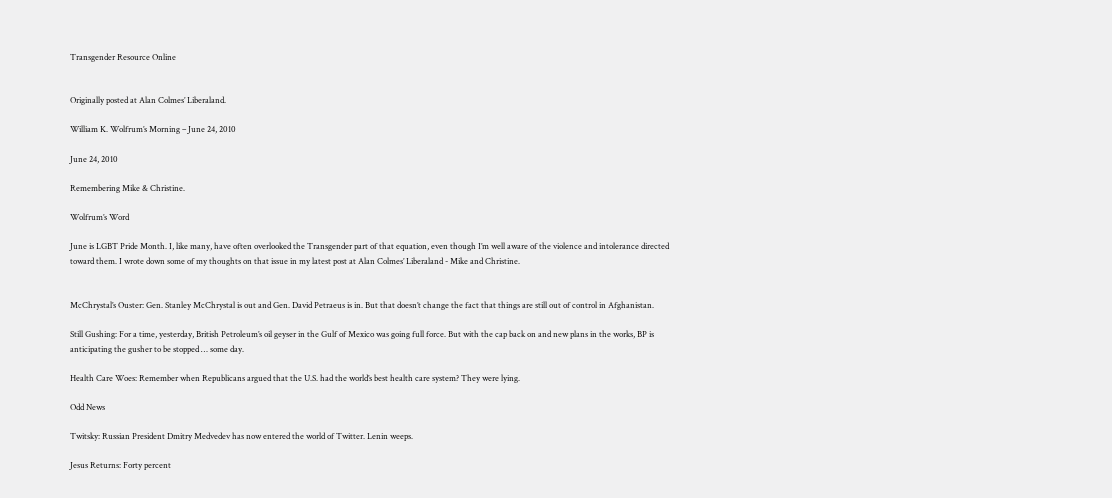Transgender Resource Online


Originally posted at Alan Colmes’ Liberaland.

William K. Wolfrum’s Morning – June 24, 2010

June 24, 2010

Remembering Mike & Christine.

Wolfrum’s Word

June is LGBT Pride Month. I, like many, have often overlooked the Transgender part of that equation, even though I’m well aware of the violence and intolerance directed toward them. I wrote down some of my thoughts on that issue in my latest post at Alan Colmes’ Liberaland - Mike and Christine.


McChrystal’s Ouster: Gen. Stanley McChrystal is out and Gen. David Petraeus is in. But that doesn’t change the fact that things are still out of control in Afghanistan.

Still Gushing: For a time, yesterday, British Petroleum’s oil geyser in the Gulf of Mexico was going full force. But with the cap back on and new plans in the works, BP is anticipating the gusher to be stopped … some day.

Health Care Woes: Remember when Republicans argued that the U.S. had the world’s best health care system? They were lying.

Odd News

Twitsky: Russian President Dmitry Medvedev has now entered the world of Twitter. Lenin weeps.

Jesus Returns: Forty percent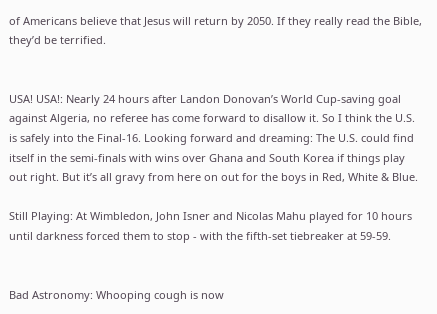of Americans believe that Jesus will return by 2050. If they really read the Bible, they’d be terrified.


USA! USA!: Nearly 24 hours after Landon Donovan’s World Cup-saving goal against Algeria, no referee has come forward to disallow it. So I think the U.S. is safely into the Final-16. Looking forward and dreaming: The U.S. could find itself in the semi-finals with wins over Ghana and South Korea if things play out right. But it’s all gravy from here on out for the boys in Red, White & Blue.

Still Playing: At Wimbledon, John Isner and Nicolas Mahu played for 10 hours until darkness forced them to stop - with the fifth-set tiebreaker at 59-59.


Bad Astronomy: Whooping cough is now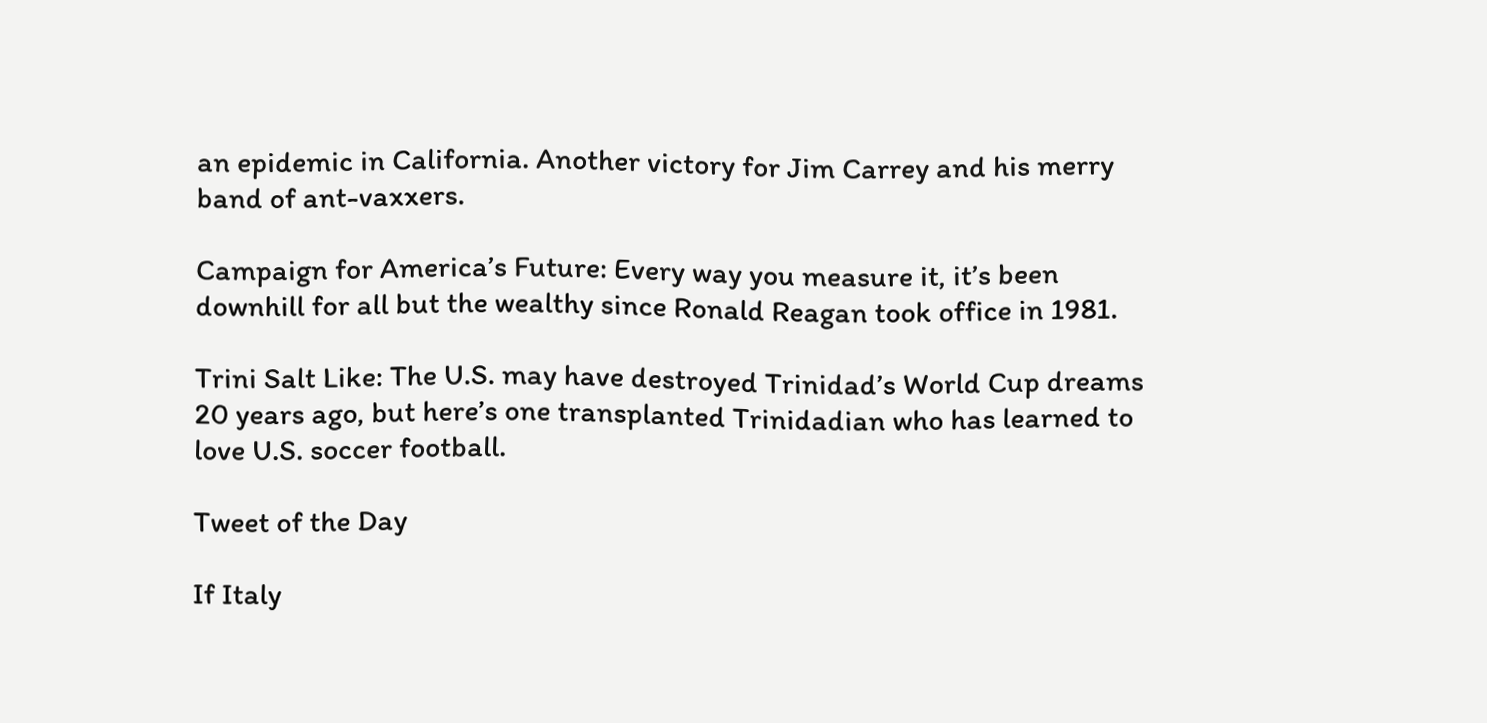an epidemic in California. Another victory for Jim Carrey and his merry band of ant-vaxxers.

Campaign for America’s Future: Every way you measure it, it’s been downhill for all but the wealthy since Ronald Reagan took office in 1981.

Trini Salt Like: The U.S. may have destroyed Trinidad’s World Cup dreams 20 years ago, but here’s one transplanted Trinidadian who has learned to love U.S. soccer football.

Tweet of the Day

If Italy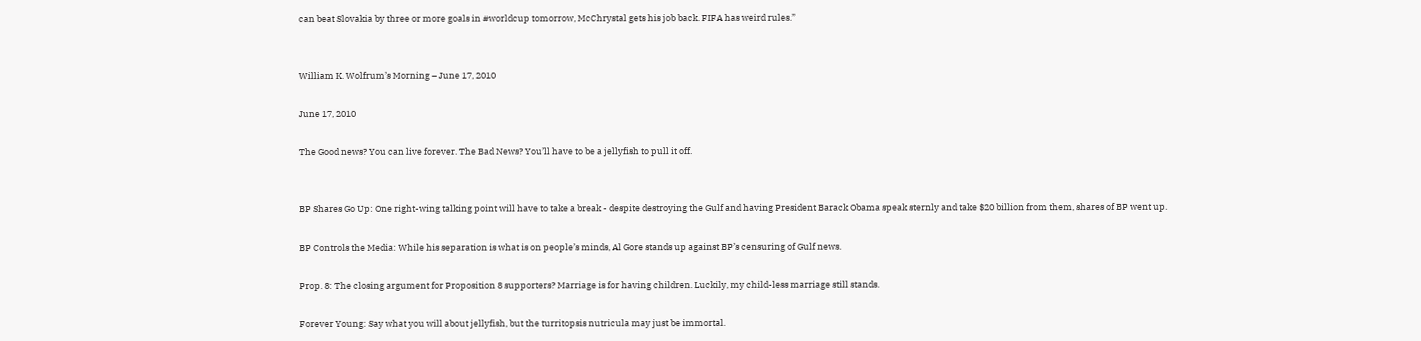can beat Slovakia by three or more goals in #worldcup tomorrow, McChrystal gets his job back. FIFA has weird rules.”


William K. Wolfrum’s Morning – June 17, 2010

June 17, 2010

The Good news? You can live forever. The Bad News? You’ll have to be a jellyfish to pull it off.


BP Shares Go Up: One right-wing talking point will have to take a break - despite destroying the Gulf and having President Barack Obama speak sternly and take $20 billion from them, shares of BP went up.

BP Controls the Media: While his separation is what is on people’s minds, Al Gore stands up against BP’s censuring of Gulf news.

Prop. 8: The closing argument for Proposition 8 supporters? Marriage is for having children. Luckily, my child-less marriage still stands.

Forever Young: Say what you will about jellyfish, but the turritopsis nutricula may just be immortal.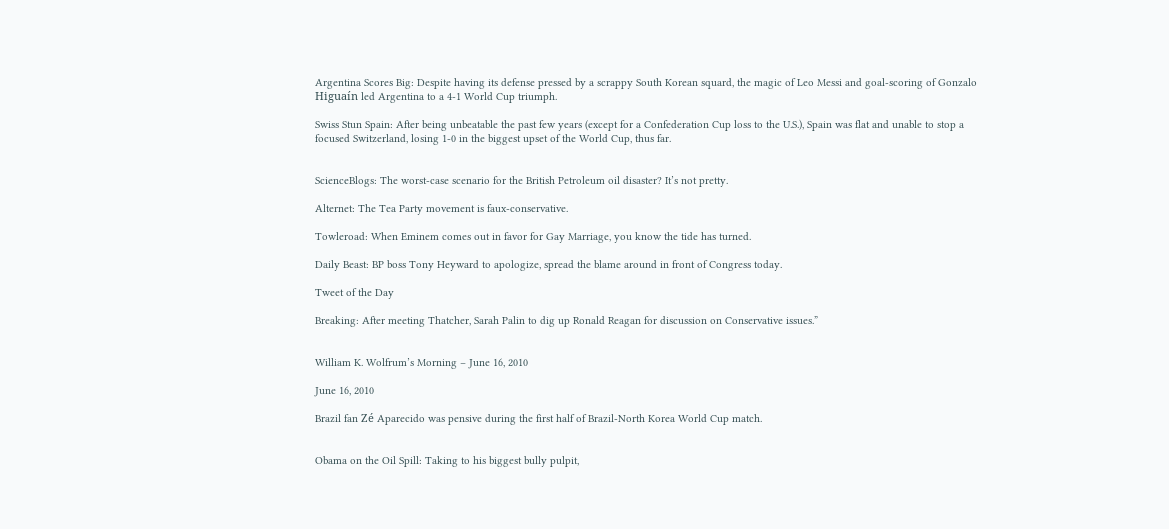Argentina Scores Big: Despite having its defense pressed by a scrappy South Korean squard, the magic of Leo Messi and goal-scoring of Gonzalo Higuaín led Argentina to a 4-1 World Cup triumph.

Swiss Stun Spain: After being unbeatable the past few years (except for a Confederation Cup loss to the U.S.), Spain was flat and unable to stop a focused Switzerland, losing 1-0 in the biggest upset of the World Cup, thus far.


ScienceBlogs: The worst-case scenario for the British Petroleum oil disaster? It’s not pretty.

Alternet: The Tea Party movement is faux-conservative.

Towleroad: When Eminem comes out in favor for Gay Marriage, you know the tide has turned.

Daily Beast: BP boss Tony Heyward to apologize, spread the blame around in front of Congress today.

Tweet of the Day

Breaking: After meeting Thatcher, Sarah Palin to dig up Ronald Reagan for discussion on Conservative issues.”


William K. Wolfrum’s Morning – June 16, 2010

June 16, 2010

Brazil fan Zé Aparecido was pensive during the first half of Brazil-North Korea World Cup match.


Obama on the Oil Spill: Taking to his biggest bully pulpit,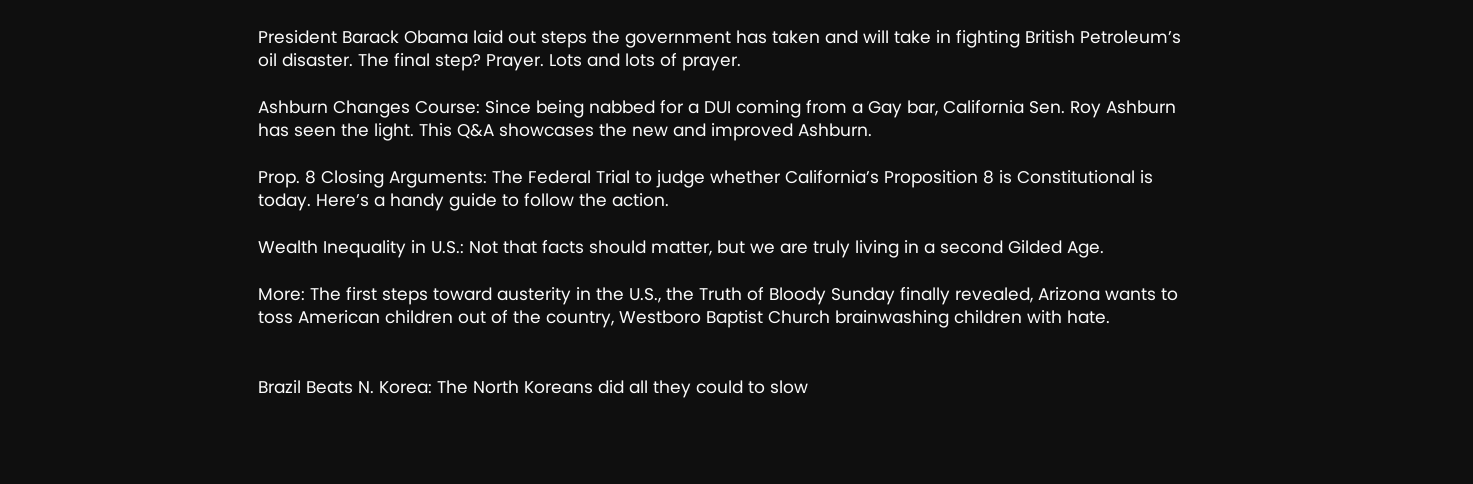President Barack Obama laid out steps the government has taken and will take in fighting British Petroleum’s oil disaster. The final step? Prayer. Lots and lots of prayer.

Ashburn Changes Course: Since being nabbed for a DUI coming from a Gay bar, California Sen. Roy Ashburn has seen the light. This Q&A showcases the new and improved Ashburn.

Prop. 8 Closing Arguments: The Federal Trial to judge whether California’s Proposition 8 is Constitutional is today. Here’s a handy guide to follow the action.

Wealth Inequality in U.S.: Not that facts should matter, but we are truly living in a second Gilded Age.

More: The first steps toward austerity in the U.S., the Truth of Bloody Sunday finally revealed, Arizona wants to toss American children out of the country, Westboro Baptist Church brainwashing children with hate.


Brazil Beats N. Korea: The North Koreans did all they could to slow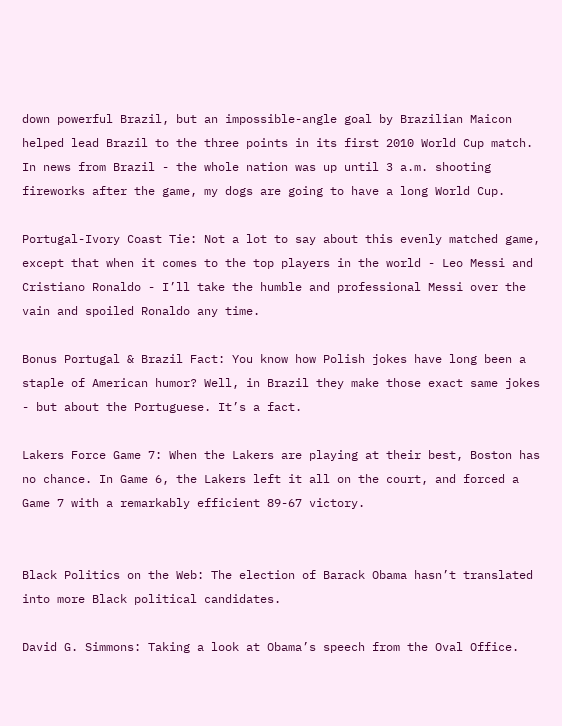down powerful Brazil, but an impossible-angle goal by Brazilian Maicon helped lead Brazil to the three points in its first 2010 World Cup match. In news from Brazil - the whole nation was up until 3 a.m. shooting fireworks after the game, my dogs are going to have a long World Cup.

Portugal-Ivory Coast Tie: Not a lot to say about this evenly matched game, except that when it comes to the top players in the world - Leo Messi and Cristiano Ronaldo - I’ll take the humble and professional Messi over the vain and spoiled Ronaldo any time.

Bonus Portugal & Brazil Fact: You know how Polish jokes have long been a staple of American humor? Well, in Brazil they make those exact same jokes - but about the Portuguese. It’s a fact.

Lakers Force Game 7: When the Lakers are playing at their best, Boston has no chance. In Game 6, the Lakers left it all on the court, and forced a Game 7 with a remarkably efficient 89-67 victory.


Black Politics on the Web: The election of Barack Obama hasn’t translated into more Black political candidates.

David G. Simmons: Taking a look at Obama’s speech from the Oval Office.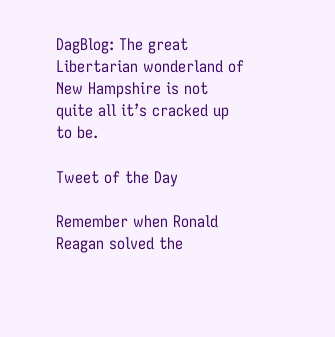DagBlog: The great Libertarian wonderland of New Hampshire is not quite all it’s cracked up to be.

Tweet of the Day

Remember when Ronald Reagan solved the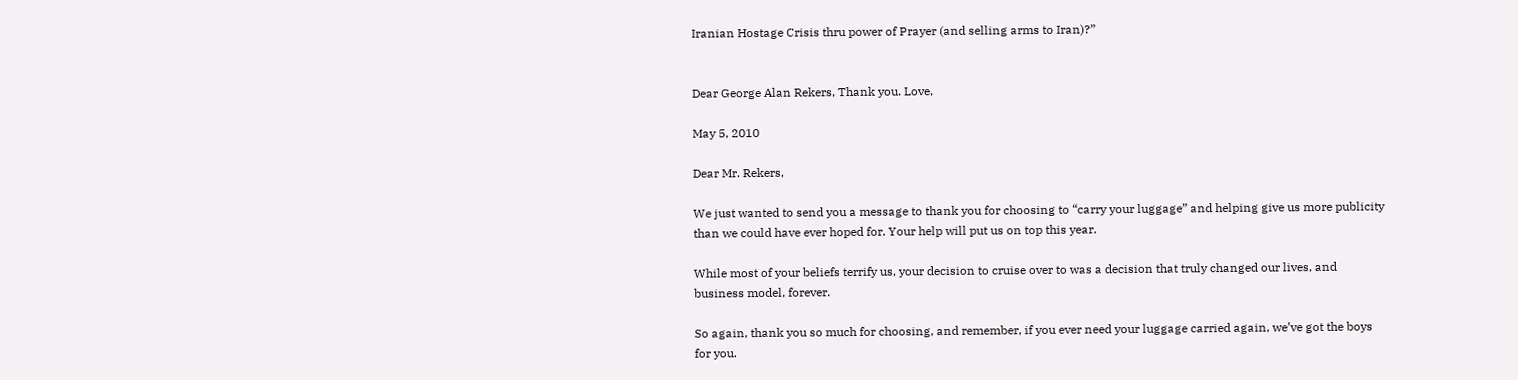Iranian Hostage Crisis thru power of Prayer (and selling arms to Iran)?”


Dear George Alan Rekers, Thank you. Love,

May 5, 2010

Dear Mr. Rekers,

We just wanted to send you a message to thank you for choosing to “carry your luggage” and helping give us more publicity than we could have ever hoped for. Your help will put us on top this year.

While most of your beliefs terrify us, your decision to cruise over to was a decision that truly changed our lives, and business model, forever.

So again, thank you so much for choosing, and remember, if you ever need your luggage carried again, we’ve got the boys for you.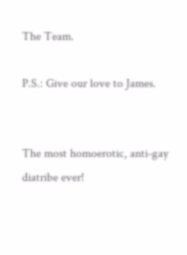The Team.

P.S.: Give our love to James.


The most homoerotic, anti-gay diatribe ever!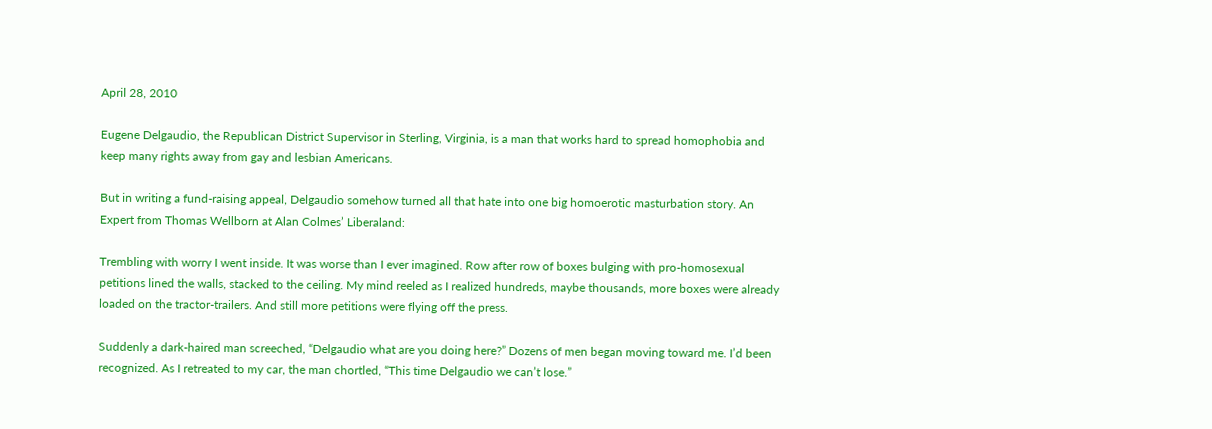April 28, 2010

Eugene Delgaudio, the Republican District Supervisor in Sterling, Virginia, is a man that works hard to spread homophobia and keep many rights away from gay and lesbian Americans.

But in writing a fund-raising appeal, Delgaudio somehow turned all that hate into one big homoerotic masturbation story. An Expert from Thomas Wellborn at Alan Colmes’ Liberaland:

Trembling with worry I went inside. It was worse than I ever imagined. Row after row of boxes bulging with pro-homosexual petitions lined the walls, stacked to the ceiling. My mind reeled as I realized hundreds, maybe thousands, more boxes were already loaded on the tractor-trailers. And still more petitions were flying off the press.

Suddenly a dark-haired man screeched, “Delgaudio what are you doing here?” Dozens of men began moving toward me. I’d been recognized. As I retreated to my car, the man chortled, “This time Delgaudio we can’t lose.”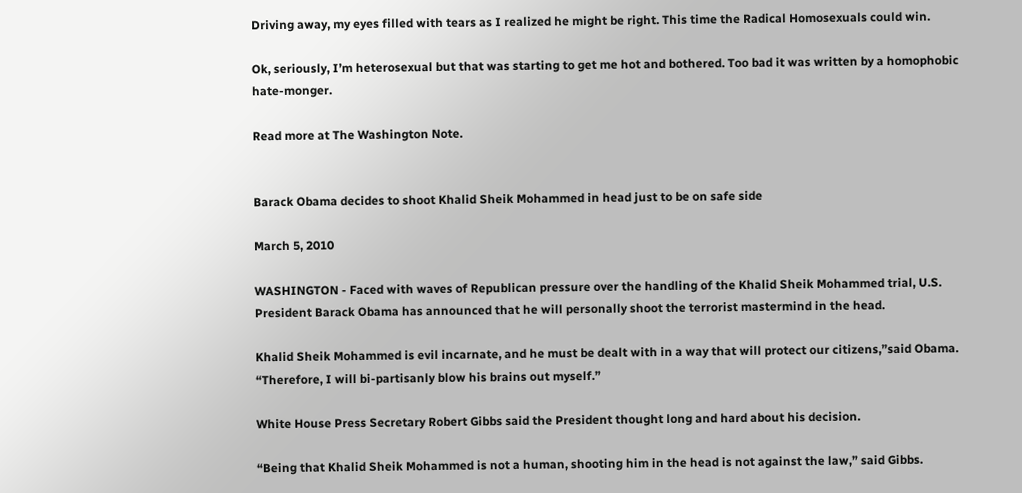Driving away, my eyes filled with tears as I realized he might be right. This time the Radical Homosexuals could win.

Ok, seriously, I’m heterosexual but that was starting to get me hot and bothered. Too bad it was written by a homophobic hate-monger.

Read more at The Washington Note.


Barack Obama decides to shoot Khalid Sheik Mohammed in head just to be on safe side

March 5, 2010

WASHINGTON - Faced with waves of Republican pressure over the handling of the Khalid Sheik Mohammed trial, U.S. President Barack Obama has announced that he will personally shoot the terrorist mastermind in the head.

Khalid Sheik Mohammed is evil incarnate, and he must be dealt with in a way that will protect our citizens,”said Obama. “Therefore, I will bi-partisanly blow his brains out myself.”

White House Press Secretary Robert Gibbs said the President thought long and hard about his decision.

“Being that Khalid Sheik Mohammed is not a human, shooting him in the head is not against the law,” said Gibbs.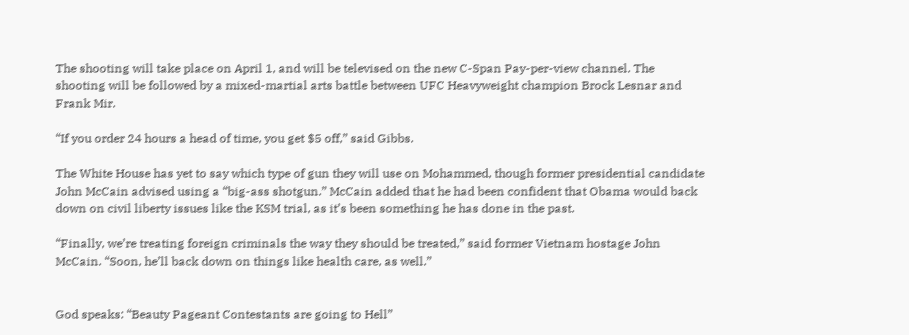The shooting will take place on April 1, and will be televised on the new C-Span Pay-per-view channel. The shooting will be followed by a mixed-martial arts battle between UFC Heavyweight champion Brock Lesnar and Frank Mir.

“If you order 24 hours a head of time, you get $5 off,” said Gibbs.

The White House has yet to say which type of gun they will use on Mohammed, though former presidential candidate John McCain advised using a “big-ass shotgun.” McCain added that he had been confident that Obama would back down on civil liberty issues like the KSM trial, as it’s been something he has done in the past.

“Finally, we’re treating foreign criminals the way they should be treated,” said former Vietnam hostage John McCain. “Soon, he’ll back down on things like health care, as well.”


God speaks: “Beauty Pageant Contestants are going to Hell”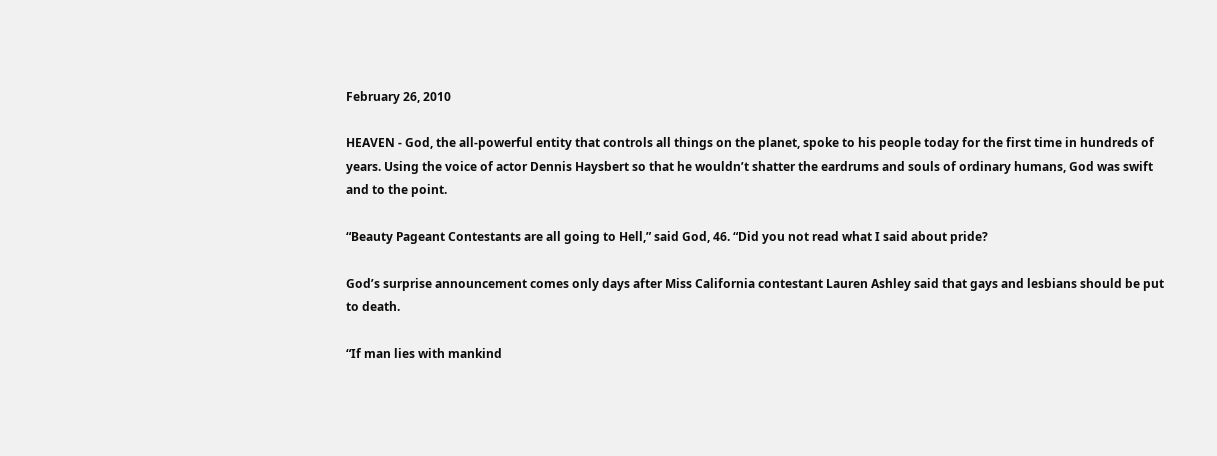February 26, 2010

HEAVEN - God, the all-powerful entity that controls all things on the planet, spoke to his people today for the first time in hundreds of years. Using the voice of actor Dennis Haysbert so that he wouldn’t shatter the eardrums and souls of ordinary humans, God was swift and to the point.

“Beauty Pageant Contestants are all going to Hell,” said God, 46. “Did you not read what I said about pride?

God’s surprise announcement comes only days after Miss California contestant Lauren Ashley said that gays and lesbians should be put to death.

“If man lies with mankind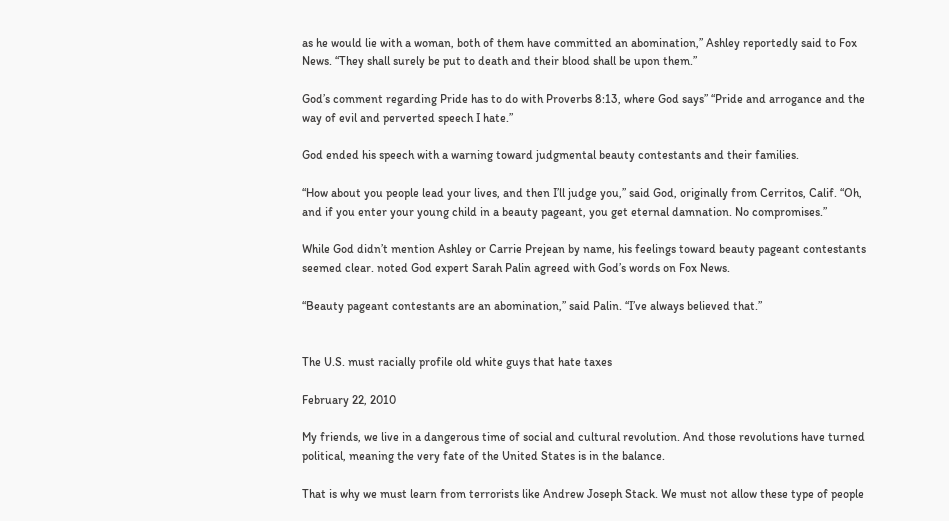as he would lie with a woman, both of them have committed an abomination,” Ashley reportedly said to Fox News. “They shall surely be put to death and their blood shall be upon them.”

God’s comment regarding Pride has to do with Proverbs 8:13, where God says” “Pride and arrogance and the way of evil and perverted speech I hate.”

God ended his speech with a warning toward judgmental beauty contestants and their families.

“How about you people lead your lives, and then I’ll judge you,” said God, originally from Cerritos, Calif. “Oh, and if you enter your young child in a beauty pageant, you get eternal damnation. No compromises.”

While God didn’t mention Ashley or Carrie Prejean by name, his feelings toward beauty pageant contestants seemed clear. noted God expert Sarah Palin agreed with God’s words on Fox News.

“Beauty pageant contestants are an abomination,” said Palin. “I’ve always believed that.”


The U.S. must racially profile old white guys that hate taxes

February 22, 2010

My friends, we live in a dangerous time of social and cultural revolution. And those revolutions have turned political, meaning the very fate of the United States is in the balance.

That is why we must learn from terrorists like Andrew Joseph Stack. We must not allow these type of people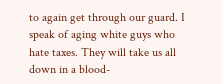to again get through our guard. I speak of aging white guys who hate taxes. They will take us all down in a blood-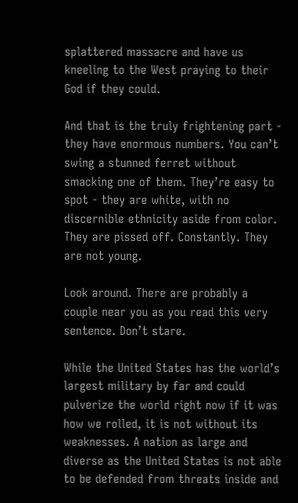splattered massacre and have us kneeling to the West praying to their God if they could.

And that is the truly frightening part - they have enormous numbers. You can’t swing a stunned ferret without smacking one of them. They’re easy to spot - they are white, with no discernible ethnicity aside from color. They are pissed off. Constantly. They are not young.

Look around. There are probably a couple near you as you read this very sentence. Don’t stare.

While the United States has the world’s largest military by far and could pulverize the world right now if it was how we rolled, it is not without its weaknesses. A nation as large and diverse as the United States is not able to be defended from threats inside and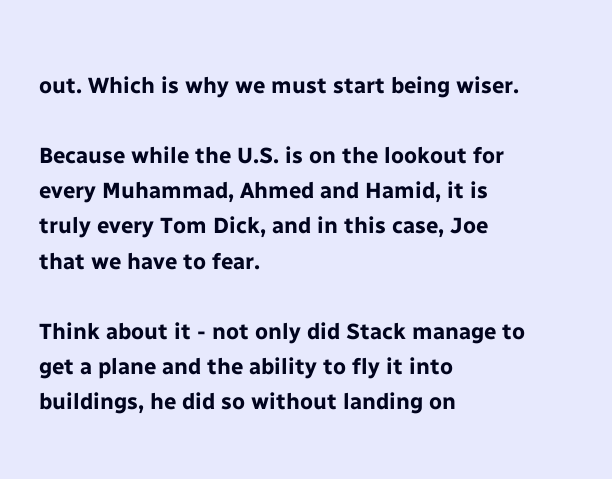out. Which is why we must start being wiser.

Because while the U.S. is on the lookout for every Muhammad, Ahmed and Hamid, it is truly every Tom Dick, and in this case, Joe that we have to fear.

Think about it - not only did Stack manage to get a plane and the ability to fly it into buildings, he did so without landing on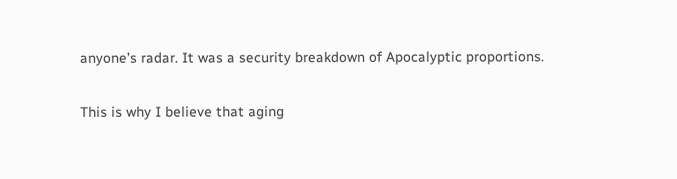anyone’s radar. It was a security breakdown of Apocalyptic proportions.

This is why I believe that aging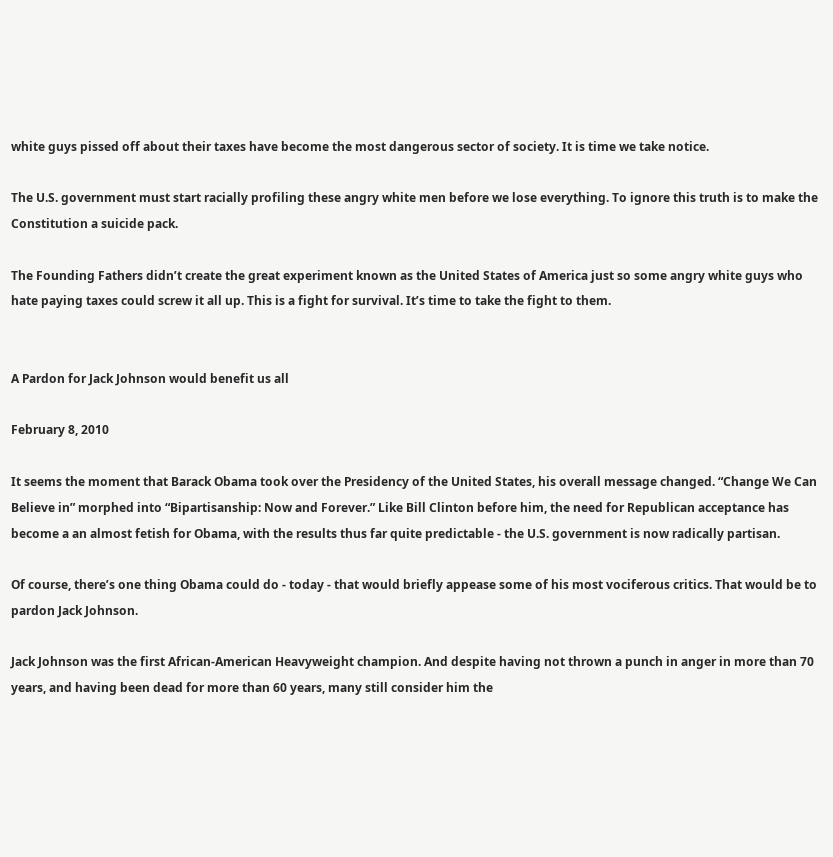white guys pissed off about their taxes have become the most dangerous sector of society. It is time we take notice.

The U.S. government must start racially profiling these angry white men before we lose everything. To ignore this truth is to make the Constitution a suicide pack.

The Founding Fathers didn’t create the great experiment known as the United States of America just so some angry white guys who hate paying taxes could screw it all up. This is a fight for survival. It’s time to take the fight to them.


A Pardon for Jack Johnson would benefit us all

February 8, 2010

It seems the moment that Barack Obama took over the Presidency of the United States, his overall message changed. “Change We Can Believe in” morphed into “Bipartisanship: Now and Forever.” Like Bill Clinton before him, the need for Republican acceptance has become a an almost fetish for Obama, with the results thus far quite predictable - the U.S. government is now radically partisan.

Of course, there’s one thing Obama could do - today - that would briefly appease some of his most vociferous critics. That would be to pardon Jack Johnson.

Jack Johnson was the first African-American Heavyweight champion. And despite having not thrown a punch in anger in more than 70 years, and having been dead for more than 60 years, many still consider him the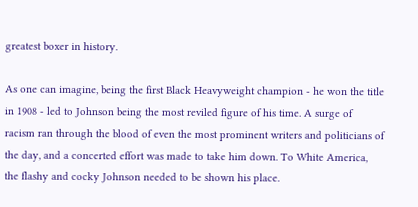greatest boxer in history.

As one can imagine, being the first Black Heavyweight champion - he won the title in 1908 - led to Johnson being the most reviled figure of his time. A surge of racism ran through the blood of even the most prominent writers and politicians of the day, and a concerted effort was made to take him down. To White America, the flashy and cocky Johnson needed to be shown his place.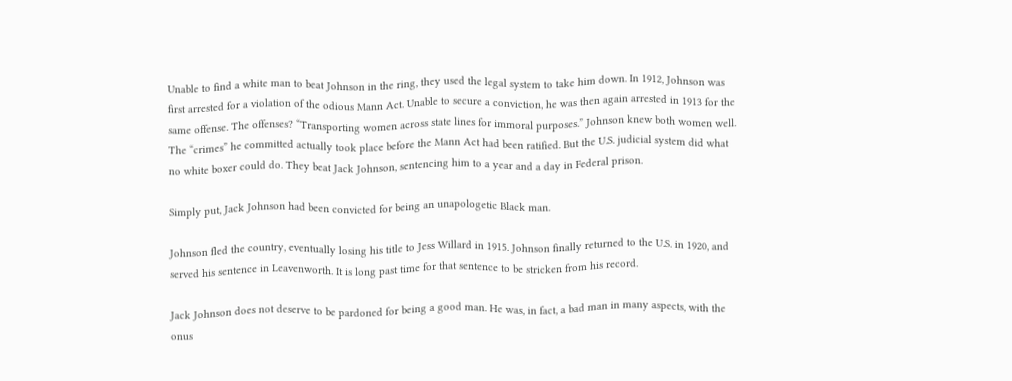Unable to find a white man to beat Johnson in the ring, they used the legal system to take him down. In 1912, Johnson was first arrested for a violation of the odious Mann Act. Unable to secure a conviction, he was then again arrested in 1913 for the same offense. The offenses? “Transporting women across state lines for immoral purposes.” Johnson knew both women well. The “crimes” he committed actually took place before the Mann Act had been ratified. But the U.S. judicial system did what no white boxer could do. They beat Jack Johnson, sentencing him to a year and a day in Federal prison.

Simply put, Jack Johnson had been convicted for being an unapologetic Black man.

Johnson fled the country, eventually losing his title to Jess Willard in 1915. Johnson finally returned to the U.S. in 1920, and served his sentence in Leavenworth. It is long past time for that sentence to be stricken from his record.

Jack Johnson does not deserve to be pardoned for being a good man. He was, in fact, a bad man in many aspects, with the onus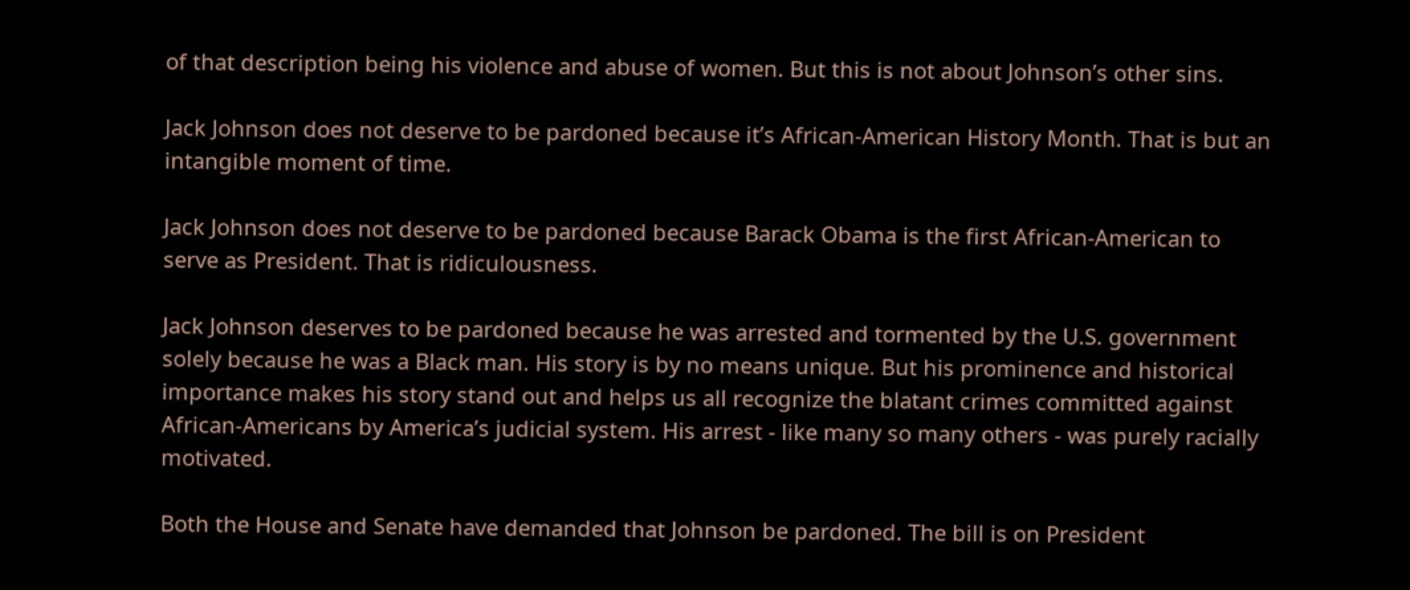of that description being his violence and abuse of women. But this is not about Johnson’s other sins.

Jack Johnson does not deserve to be pardoned because it’s African-American History Month. That is but an intangible moment of time.

Jack Johnson does not deserve to be pardoned because Barack Obama is the first African-American to serve as President. That is ridiculousness.

Jack Johnson deserves to be pardoned because he was arrested and tormented by the U.S. government solely because he was a Black man. His story is by no means unique. But his prominence and historical importance makes his story stand out and helps us all recognize the blatant crimes committed against African-Americans by America’s judicial system. His arrest - like many so many others - was purely racially motivated.

Both the House and Senate have demanded that Johnson be pardoned. The bill is on President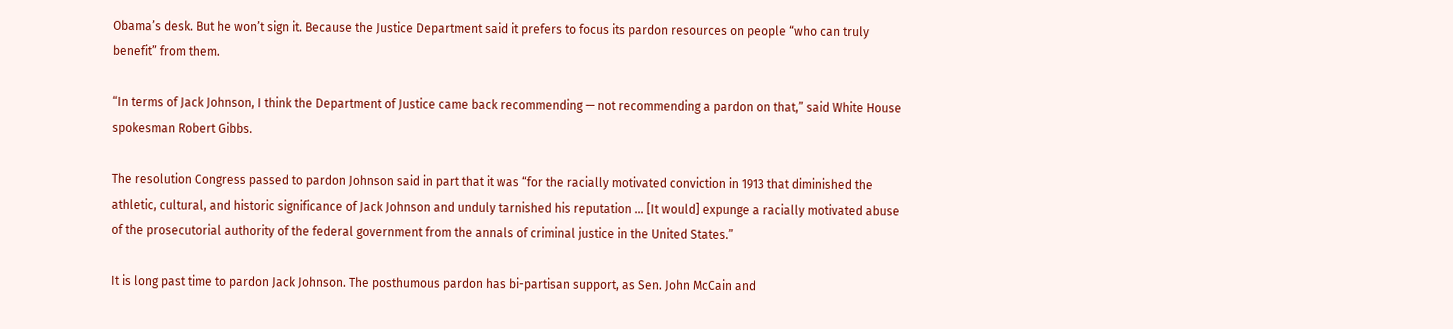Obama’s desk. But he won’t sign it. Because the Justice Department said it prefers to focus its pardon resources on people “who can truly benefit” from them.

“In terms of Jack Johnson, I think the Department of Justice came back recommending — not recommending a pardon on that,” said White House spokesman Robert Gibbs.

The resolution Congress passed to pardon Johnson said in part that it was “for the racially motivated conviction in 1913 that diminished the athletic, cultural, and historic significance of Jack Johnson and unduly tarnished his reputation … [It would] expunge a racially motivated abuse of the prosecutorial authority of the federal government from the annals of criminal justice in the United States.”

It is long past time to pardon Jack Johnson. The posthumous pardon has bi-partisan support, as Sen. John McCain and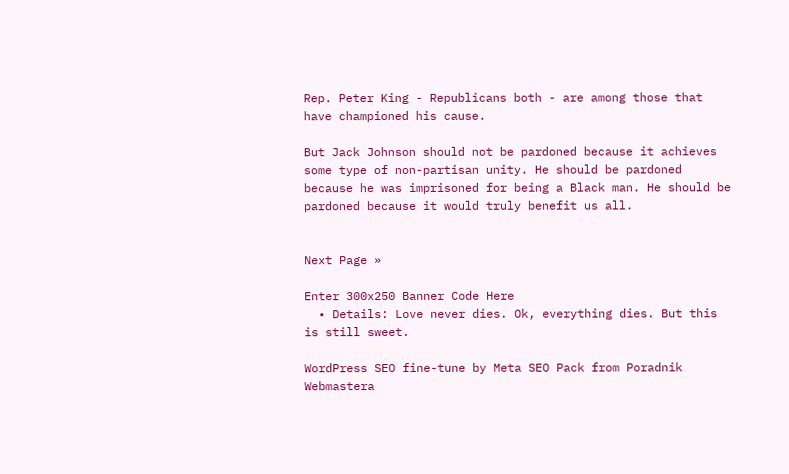Rep. Peter King - Republicans both - are among those that have championed his cause.

But Jack Johnson should not be pardoned because it achieves some type of non-partisan unity. He should be pardoned because he was imprisoned for being a Black man. He should be pardoned because it would truly benefit us all.


Next Page »

Enter 300x250 Banner Code Here
  • Details: Love never dies. Ok, everything dies. But this is still sweet.

WordPress SEO fine-tune by Meta SEO Pack from Poradnik Webmastera